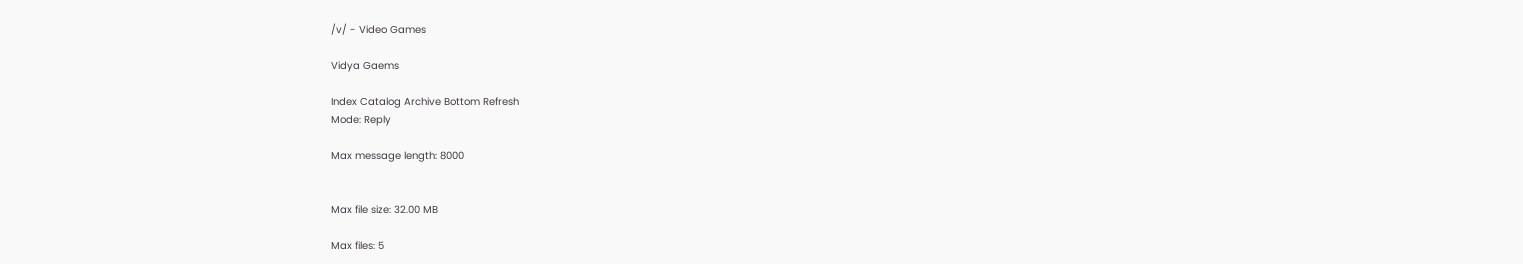/v/ - Video Games

Vidya Gaems

Index Catalog Archive Bottom Refresh
Mode: Reply

Max message length: 8000


Max file size: 32.00 MB

Max files: 5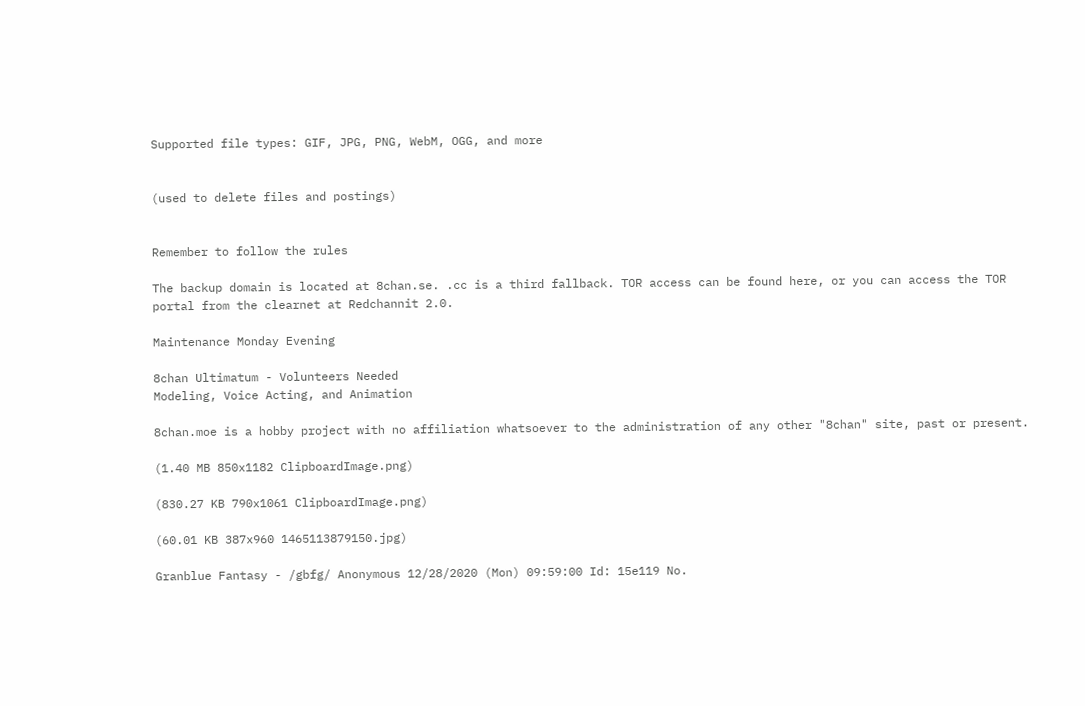Supported file types: GIF, JPG, PNG, WebM, OGG, and more


(used to delete files and postings)


Remember to follow the rules

The backup domain is located at 8chan.se. .cc is a third fallback. TOR access can be found here, or you can access the TOR portal from the clearnet at Redchannit 2.0.

Maintenance Monday Evening

8chan Ultimatum - Volunteers Needed
Modeling, Voice Acting, and Animation

8chan.moe is a hobby project with no affiliation whatsoever to the administration of any other "8chan" site, past or present.

(1.40 MB 850x1182 ClipboardImage.png)

(830.27 KB 790x1061 ClipboardImage.png)

(60.01 KB 387x960 1465113879150.jpg)

Granblue Fantasy - /gbfg/ Anonymous 12/28/2020 (Mon) 09:59:00 Id: 15e119 No.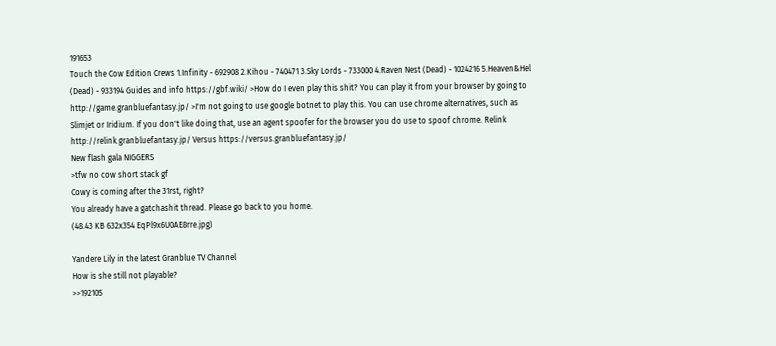191653
Touch the Cow Edition Crews 1.Infinity - 692908 2.Kihou - 740471 3.Sky Lords - 733000 4.Raven Nest (Dead) - 1024216 5.Heaven&Hel (Dead) - 933194 Guides and info https://gbf.wiki/ >How do I even play this shit? You can play it from your browser by going to http://game.granbluefantasy.jp/ >I'm not going to use google botnet to play this. You can use chrome alternatives, such as Slimjet or Iridium. If you don't like doing that, use an agent spoofer for the browser you do use to spoof chrome. Relink http://relink.granbluefantasy.jp/ Versus https://versus.granbluefantasy.jp/
New flash gala NIGGERS
>tfw no cow short stack gf
Cowy is coming after the 31rst, right?
You already have a gatchashit thread. Please go back to you home.
(48.43 KB 632x354 EqPl9x6U0AE8rre.jpg)

Yandere Lily in the latest Granblue TV Channel
How is she still not playable?
>>192105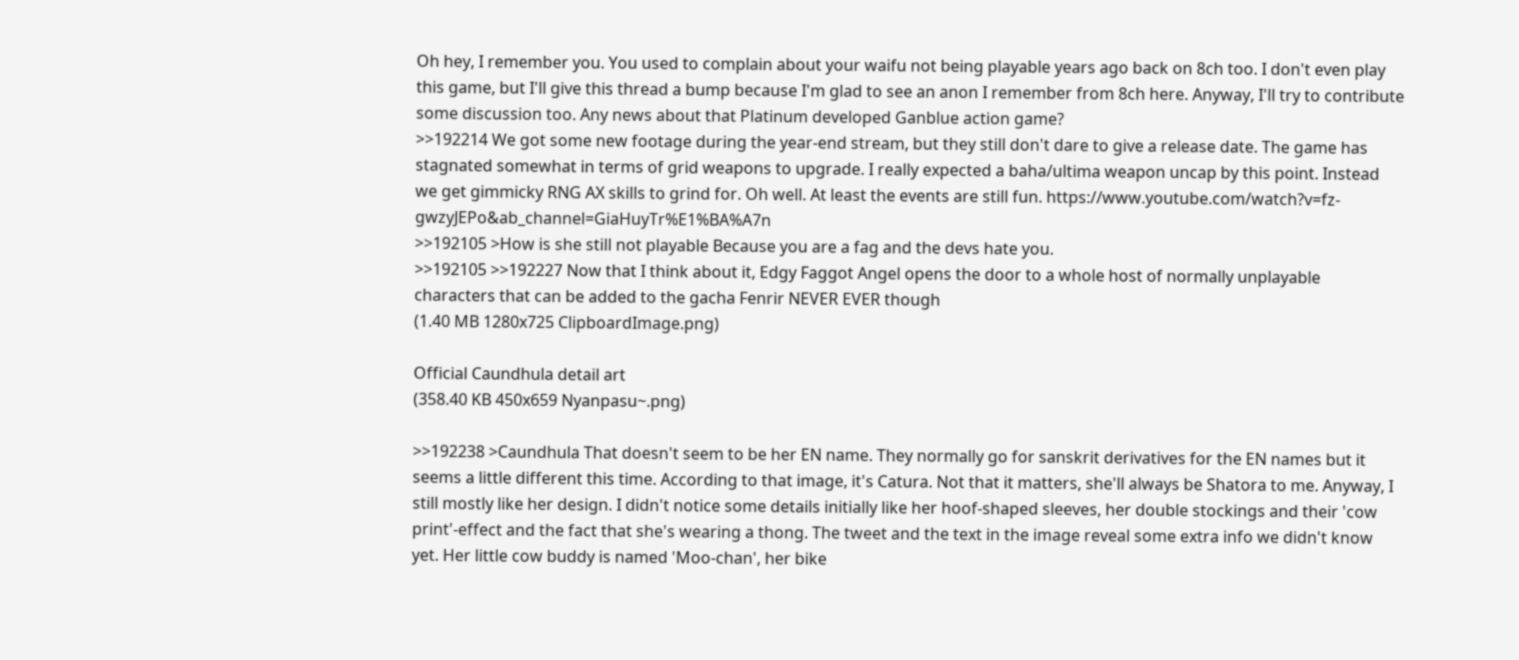Oh hey, I remember you. You used to complain about your waifu not being playable years ago back on 8ch too. I don't even play this game, but I'll give this thread a bump because I'm glad to see an anon I remember from 8ch here. Anyway, I'll try to contribute some discussion too. Any news about that Platinum developed Ganblue action game?
>>192214 We got some new footage during the year-end stream, but they still don't dare to give a release date. The game has stagnated somewhat in terms of grid weapons to upgrade. I really expected a baha/ultima weapon uncap by this point. Instead we get gimmicky RNG AX skills to grind for. Oh well. At least the events are still fun. https://www.youtube.com/watch?v=fz-gwzyJEPo&ab_channel=GiaHuyTr%E1%BA%A7n
>>192105 >How is she still not playable Because you are a fag and the devs hate you.
>>192105 >>192227 Now that I think about it, Edgy Faggot Angel opens the door to a whole host of normally unplayable characters that can be added to the gacha Fenrir NEVER EVER though
(1.40 MB 1280x725 ClipboardImage.png)

Official Caundhula detail art
(358.40 KB 450x659 Nyanpasu~.png)

>>192238 >Caundhula That doesn't seem to be her EN name. They normally go for sanskrit derivatives for the EN names but it seems a little different this time. According to that image, it's Catura. Not that it matters, she'll always be Shatora to me. Anyway, I still mostly like her design. I didn't notice some details initially like her hoof-shaped sleeves, her double stockings and their 'cow print'-effect and the fact that she's wearing a thong. The tweet and the text in the image reveal some extra info we didn't know yet. Her little cow buddy is named 'Moo-chan', her bike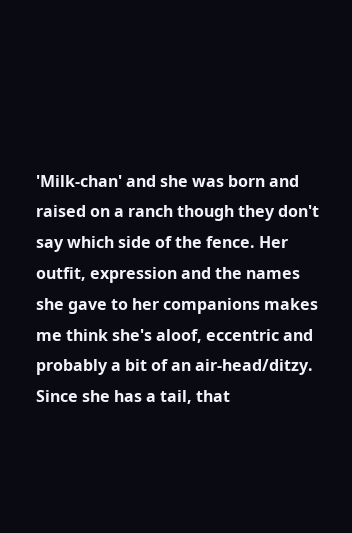'Milk-chan' and she was born and raised on a ranch though they don't say which side of the fence. Her outfit, expression and the names she gave to her companions makes me think she's aloof, eccentric and probably a bit of an air-head/ditzy. Since she has a tail, that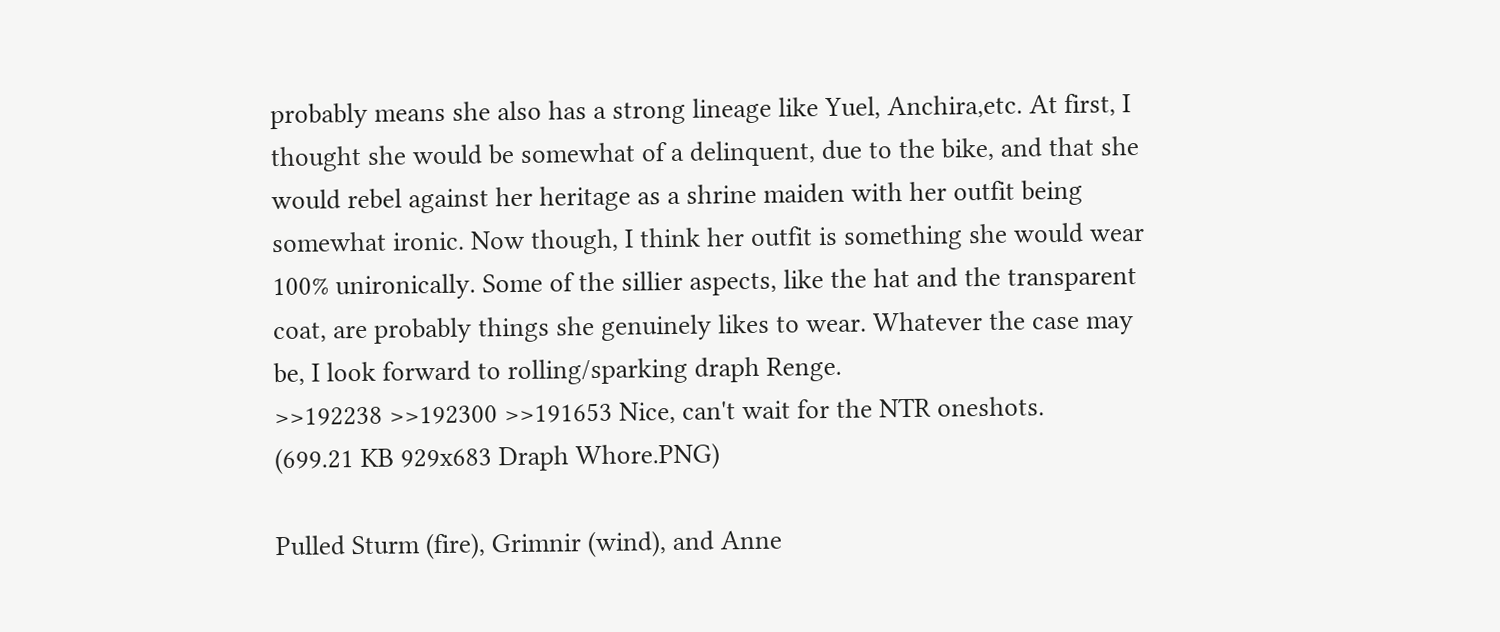probably means she also has a strong lineage like Yuel, Anchira,etc. At first, I thought she would be somewhat of a delinquent, due to the bike, and that she would rebel against her heritage as a shrine maiden with her outfit being somewhat ironic. Now though, I think her outfit is something she would wear 100% unironically. Some of the sillier aspects, like the hat and the transparent coat, are probably things she genuinely likes to wear. Whatever the case may be, I look forward to rolling/sparking draph Renge.
>>192238 >>192300 >>191653 Nice, can't wait for the NTR oneshots.
(699.21 KB 929x683 Draph Whore.PNG)

Pulled Sturm (fire), Grimnir (wind), and Anne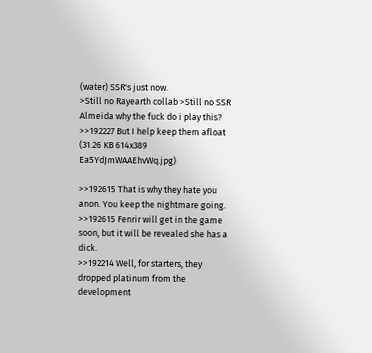(water) SSR's just now.
>Still no Rayearth collab >Still no SSR Almeida why the fuck do i play this?
>>192227 But I help keep them afloat
(31.26 KB 614x389 Ea5YdJmWAAEhvWq.jpg)

>>192615 That is why they hate you anon. You keep the nightmare going.
>>192615 Fenrir will get in the game soon, but it will be revealed she has a dick.
>>192214 Well, for starters, they dropped platinum from the development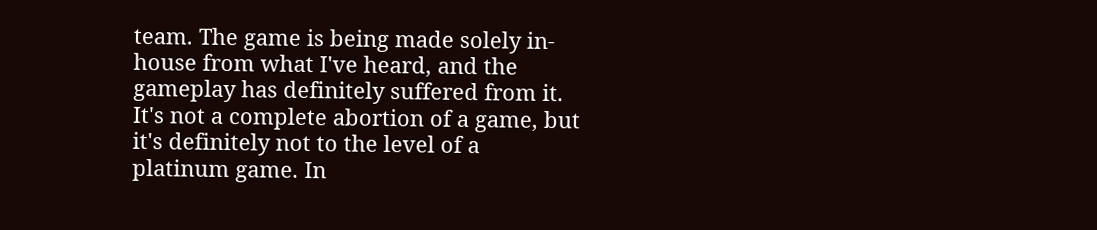team. The game is being made solely in-house from what I've heard, and the gameplay has definitely suffered from it. It's not a complete abortion of a game, but it's definitely not to the level of a platinum game. In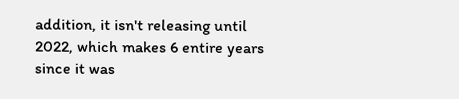addition, it isn't releasing until 2022, which makes 6 entire years since it was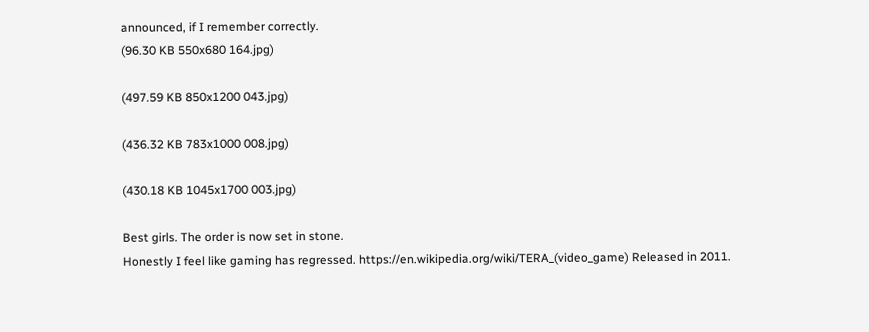announced, if I remember correctly.
(96.30 KB 550x680 164.jpg)

(497.59 KB 850x1200 043.jpg)

(436.32 KB 783x1000 008.jpg)

(430.18 KB 1045x1700 003.jpg)

Best girls. The order is now set in stone.
Honestly I feel like gaming has regressed. https://en.wikipedia.org/wiki/TERA_(video_game) Released in 2011.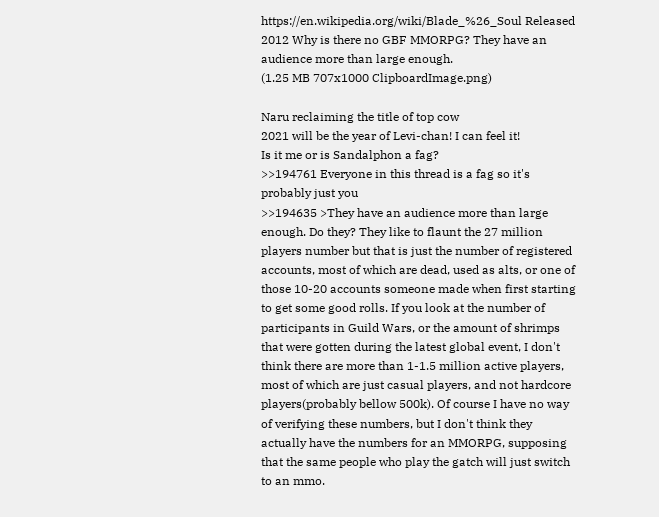https://en.wikipedia.org/wiki/Blade_%26_Soul Released 2012 Why is there no GBF MMORPG? They have an audience more than large enough.
(1.25 MB 707x1000 ClipboardImage.png)

Naru reclaiming the title of top cow
2021 will be the year of Levi-chan! I can feel it!
Is it me or is Sandalphon a fag?
>>194761 Everyone in this thread is a fag so it's probably just you
>>194635 >They have an audience more than large enough. Do they? They like to flaunt the 27 million players number but that is just the number of registered accounts, most of which are dead, used as alts, or one of those 10-20 accounts someone made when first starting to get some good rolls. If you look at the number of participants in Guild Wars, or the amount of shrimps that were gotten during the latest global event, I don't think there are more than 1-1.5 million active players, most of which are just casual players, and not hardcore players(probably bellow 500k). Of course I have no way of verifying these numbers, but I don't think they actually have the numbers for an MMORPG, supposing that the same people who play the gatch will just switch to an mmo.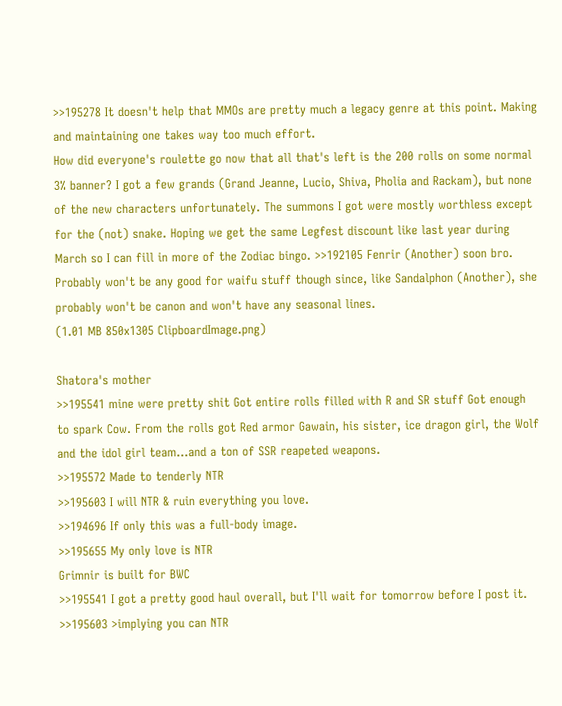>>195278 It doesn't help that MMOs are pretty much a legacy genre at this point. Making and maintaining one takes way too much effort.
How did everyone's roulette go now that all that's left is the 200 rolls on some normal 3% banner? I got a few grands (Grand Jeanne, Lucio, Shiva, Pholia and Rackam), but none of the new characters unfortunately. The summons I got were mostly worthless except for the (not) snake. Hoping we get the same Legfest discount like last year during March so I can fill in more of the Zodiac bingo. >>192105 Fenrir (Another) soon bro. Probably won't be any good for waifu stuff though since, like Sandalphon (Another), she probably won't be canon and won't have any seasonal lines.
(1.01 MB 850x1305 ClipboardImage.png)

Shatora's mother
>>195541 mine were pretty shit Got entire rolls filled with R and SR stuff Got enough to spark Cow. From the rolls got Red armor Gawain, his sister, ice dragon girl, the Wolf and the idol girl team...and a ton of SSR reapeted weapons.
>>195572 Made to tenderly NTR
>>195603 I will NTR & ruin everything you love.
>>194696 If only this was a full-body image.
>>195655 My only love is NTR
Grimnir is built for BWC
>>195541 I got a pretty good haul overall, but I'll wait for tomorrow before I post it. >>195603 >implying you can NTR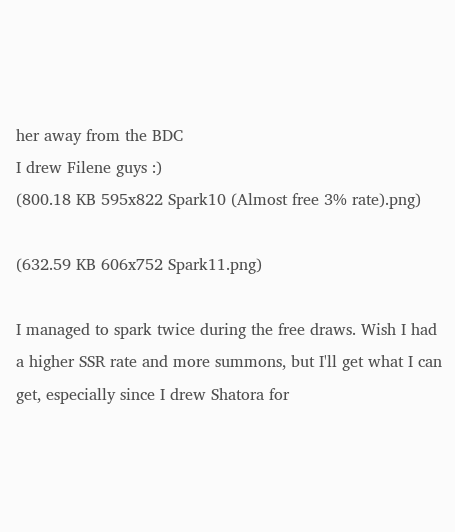her away from the BDC
I drew Filene guys :)
(800.18 KB 595x822 Spark10 (Almost free 3% rate).png)

(632.59 KB 606x752 Spark11.png)

I managed to spark twice during the free draws. Wish I had a higher SSR rate and more summons, but I'll get what I can get, especially since I drew Shatora for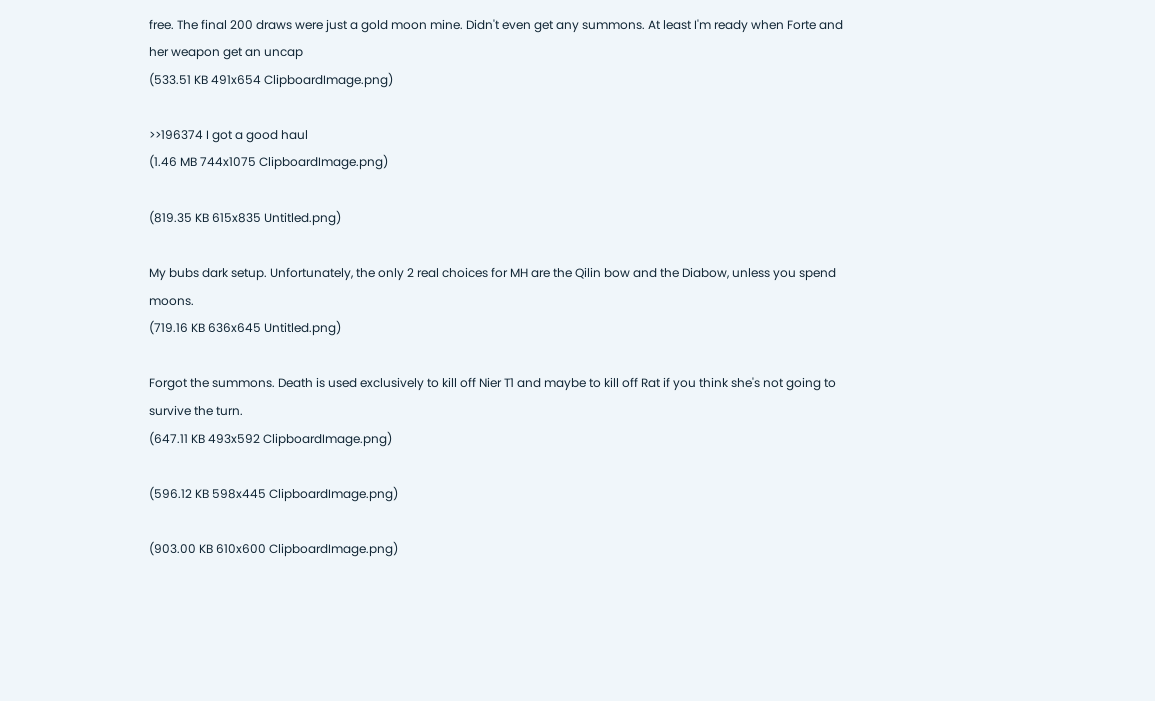free. The final 200 draws were just a gold moon mine. Didn't even get any summons. At least I'm ready when Forte and her weapon get an uncap
(533.51 KB 491x654 ClipboardImage.png)

>>196374 I got a good haul
(1.46 MB 744x1075 ClipboardImage.png)

(819.35 KB 615x835 Untitled.png)

My bubs dark setup. Unfortunately, the only 2 real choices for MH are the Qilin bow and the Diabow, unless you spend moons.
(719.16 KB 636x645 Untitled.png)

Forgot the summons. Death is used exclusively to kill off Nier T1 and maybe to kill off Rat if you think she's not going to survive the turn.
(647.11 KB 493x592 ClipboardImage.png)

(596.12 KB 598x445 ClipboardImage.png)

(903.00 KB 610x600 ClipboardImage.png)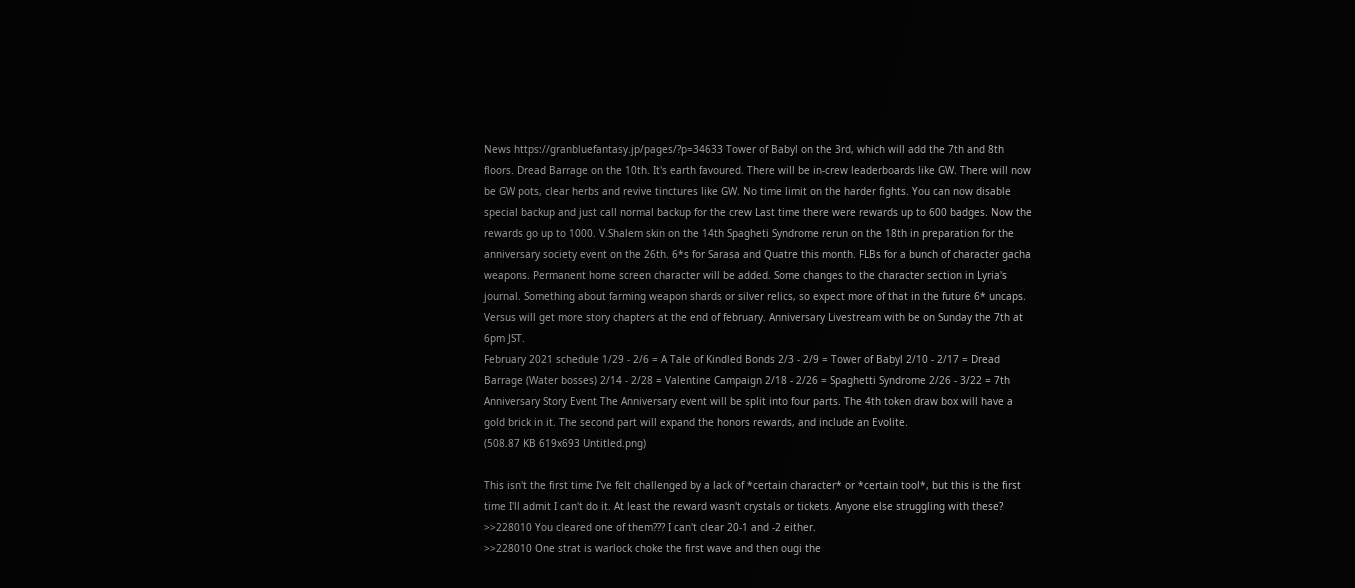News https://granbluefantasy.jp/pages/?p=34633 Tower of Babyl on the 3rd, which will add the 7th and 8th floors. Dread Barrage on the 10th. It's earth favoured. There will be in-crew leaderboards like GW. There will now be GW pots, clear herbs and revive tinctures like GW. No time limit on the harder fights. You can now disable special backup and just call normal backup for the crew Last time there were rewards up to 600 badges. Now the rewards go up to 1000. V.Shalem skin on the 14th Spagheti Syndrome rerun on the 18th in preparation for the anniversary society event on the 26th. 6*s for Sarasa and Quatre this month. FLBs for a bunch of character gacha weapons. Permanent home screen character will be added. Some changes to the character section in Lyria's journal. Something about farming weapon shards or silver relics, so expect more of that in the future 6* uncaps. Versus will get more story chapters at the end of february. Anniversary Livestream with be on Sunday the 7th at 6pm JST.
February 2021 schedule 1/29 - 2/6 = A Tale of Kindled Bonds 2/3 - 2/9 = Tower of Babyl 2/10 - 2/17 = Dread Barrage (Water bosses) 2/14 - 2/28 = Valentine Campaign 2/18 - 2/26 = Spaghetti Syndrome 2/26 - 3/22 = 7th Anniversary Story Event The Anniversary event will be split into four parts. The 4th token draw box will have a gold brick in it. The second part will expand the honors rewards, and include an Evolite.
(508.87 KB 619x693 Untitled.png)

This isn't the first time I've felt challenged by a lack of *certain character* or *certain tool*, but this is the first time I'll admit I can't do it. At least the reward wasn't crystals or tickets. Anyone else struggling with these?
>>228010 You cleared one of them??? I can't clear 20-1 and -2 either.
>>228010 One strat is warlock choke the first wave and then ougi the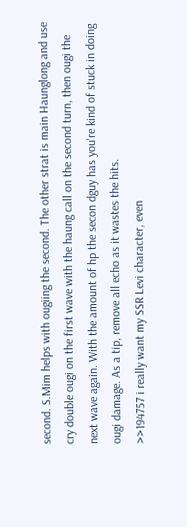second. S.Mim helps with ougiing the second. The other strat is main Haunglong and use cry double ougi on the first wave with the haung call on the second turn, then ougi the next wave again. With the amount of hp the secon dguy has you're kind of stuck in doing ougi damage. As a tip, remove all echo as it wastes the hits.
>>194757 i really want my SSR Levi character, even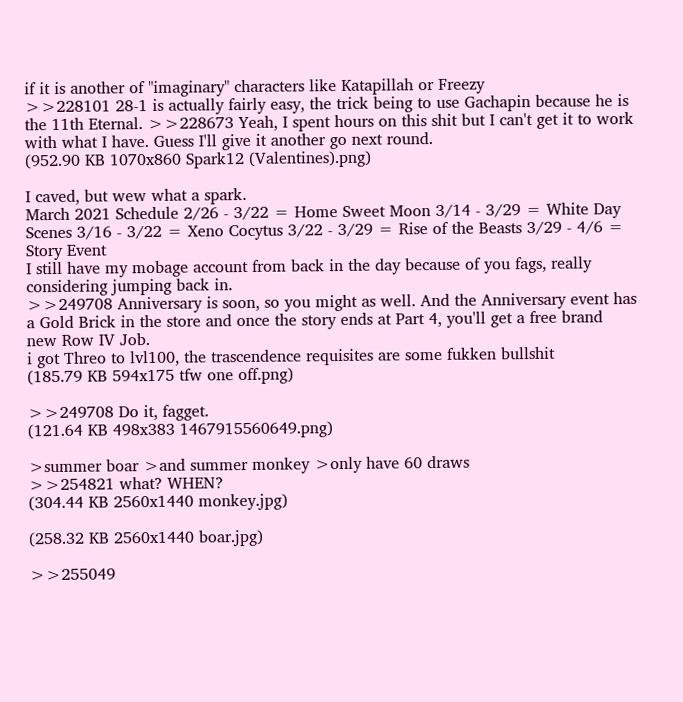if it is another of "imaginary" characters like Katapillah or Freezy
>>228101 28-1 is actually fairly easy, the trick being to use Gachapin because he is the 11th Eternal. >>228673 Yeah, I spent hours on this shit but I can't get it to work with what I have. Guess I'll give it another go next round.
(952.90 KB 1070x860 Spark12 (Valentines).png)

I caved, but wew what a spark.
March 2021 Schedule 2/26 - 3/22 = Home Sweet Moon 3/14 - 3/29 = White Day Scenes 3/16 - 3/22 = Xeno Cocytus 3/22 - 3/29 = Rise of the Beasts 3/29 - 4/6 = Story Event
I still have my mobage account from back in the day because of you fags, really considering jumping back in.
>>249708 Anniversary is soon, so you might as well. And the Anniversary event has a Gold Brick in the store and once the story ends at Part 4, you'll get a free brand new Row IV Job.
i got Threo to lvl100, the trascendence requisites are some fukken bullshit
(185.79 KB 594x175 tfw one off.png)

>>249708 Do it, fagget.
(121.64 KB 498x383 1467915560649.png)

>summer boar >and summer monkey >only have 60 draws
>>254821 what? WHEN?
(304.44 KB 2560x1440 monkey.jpg)

(258.32 KB 2560x1440 boar.jpg)

>>255049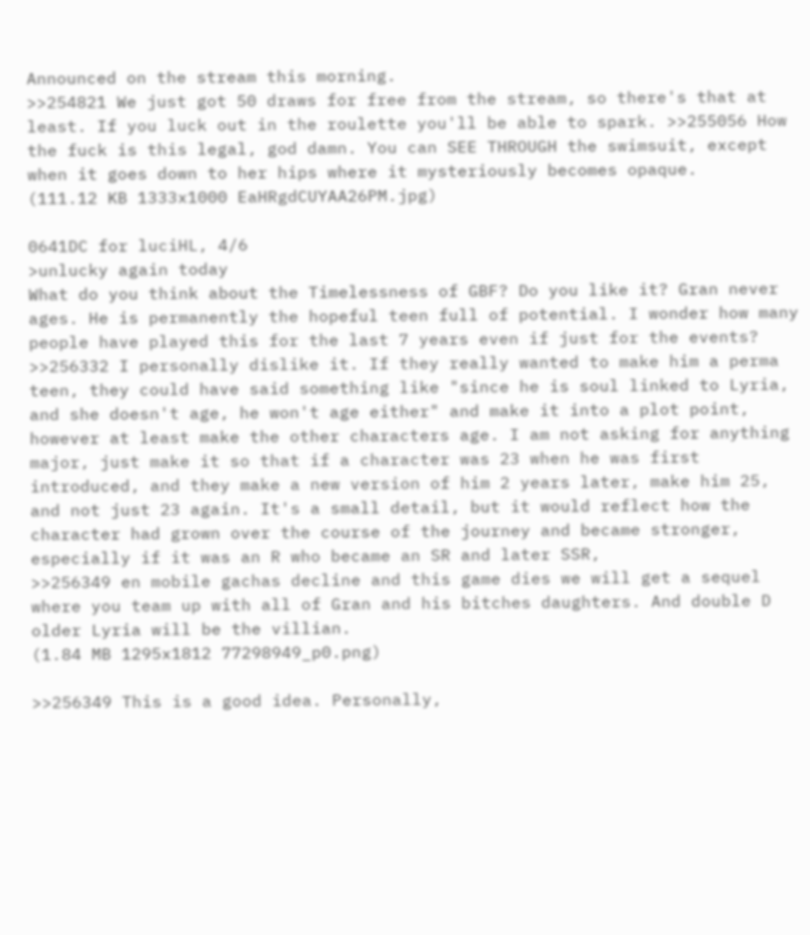Announced on the stream this morning.
>>254821 We just got 50 draws for free from the stream, so there's that at least. If you luck out in the roulette you'll be able to spark. >>255056 How the fuck is this legal, god damn. You can SEE THROUGH the swimsuit, except when it goes down to her hips where it mysteriously becomes opaque.
(111.12 KB 1333x1000 EaHRgdCUYAA26PM.jpg)

0641DC for luciHL, 4/6
>unlucky again today
What do you think about the Timelessness of GBF? Do you like it? Gran never ages. He is permanently the hopeful teen full of potential. I wonder how many people have played this for the last 7 years even if just for the events?
>>256332 I personally dislike it. If they really wanted to make him a perma teen, they could have said something like "since he is soul linked to Lyria, and she doesn't age, he won't age either" and make it into a plot point, however at least make the other characters age. I am not asking for anything major, just make it so that if a character was 23 when he was first introduced, and they make a new version of him 2 years later, make him 25, and not just 23 again. It's a small detail, but it would reflect how the character had grown over the course of the journey and became stronger, especially if it was an R who became an SR and later SSR,
>>256349 en mobile gachas decline and this game dies we will get a sequel where you team up with all of Gran and his bitches daughters. And double D older Lyria will be the villian.
(1.84 MB 1295x1812 77298949_p0.png)

>>256349 This is a good idea. Personally,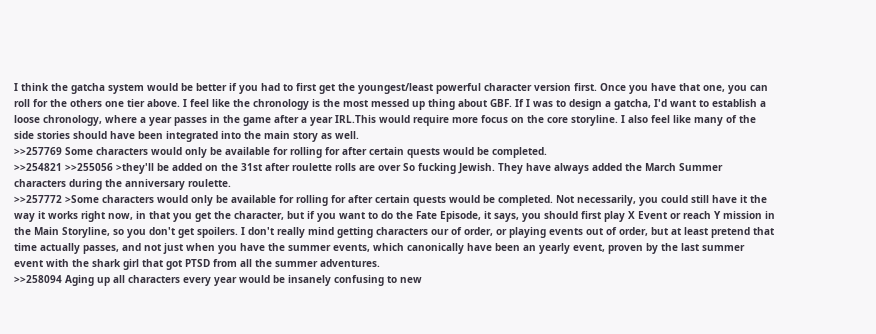I think the gatcha system would be better if you had to first get the youngest/least powerful character version first. Once you have that one, you can roll for the others one tier above. I feel like the chronology is the most messed up thing about GBF. If I was to design a gatcha, I'd want to establish a loose chronology, where a year passes in the game after a year IRL.This would require more focus on the core storyline. I also feel like many of the side stories should have been integrated into the main story as well.
>>257769 Some characters would only be available for rolling for after certain quests would be completed.
>>254821 >>255056 >they'll be added on the 31st after roulette rolls are over So fucking Jewish. They have always added the March Summer characters during the anniversary roulette.
>>257772 >Some characters would only be available for rolling for after certain quests would be completed. Not necessarily, you could still have it the way it works right now, in that you get the character, but if you want to do the Fate Episode, it says, you should first play X Event or reach Y mission in the Main Storyline, so you don't get spoilers. I don't really mind getting characters our of order, or playing events out of order, but at least pretend that time actually passes, and not just when you have the summer events, which canonically have been an yearly event, proven by the last summer event with the shark girl that got PTSD from all the summer adventures.
>>258094 Aging up all characters every year would be insanely confusing to new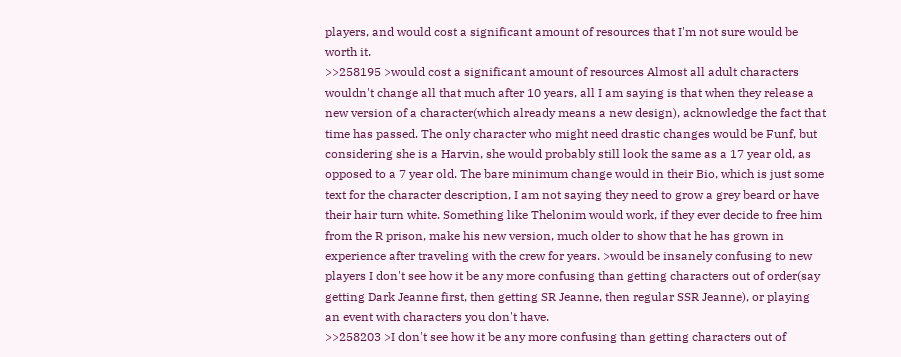players, and would cost a significant amount of resources that I'm not sure would be worth it.
>>258195 >would cost a significant amount of resources Almost all adult characters wouldn't change all that much after 10 years, all I am saying is that when they release a new version of a character(which already means a new design), acknowledge the fact that time has passed. The only character who might need drastic changes would be Funf, but considering she is a Harvin, she would probably still look the same as a 17 year old, as opposed to a 7 year old. The bare minimum change would in their Bio, which is just some text for the character description, I am not saying they need to grow a grey beard or have their hair turn white. Something like Thelonim would work, if they ever decide to free him from the R prison, make his new version, much older to show that he has grown in experience after traveling with the crew for years. >would be insanely confusing to new players I don't see how it be any more confusing than getting characters out of order(say getting Dark Jeanne first, then getting SR Jeanne, then regular SSR Jeanne), or playing an event with characters you don't have.
>>258203 >I don't see how it be any more confusing than getting characters out of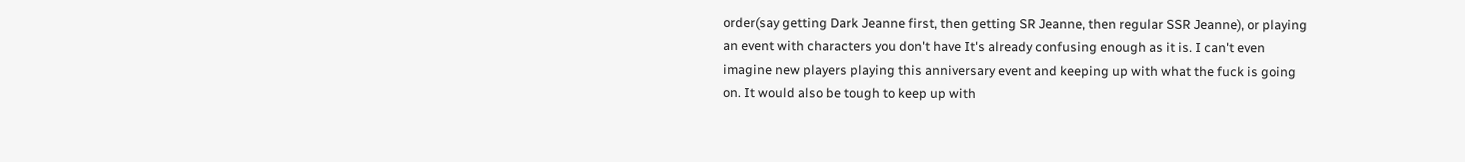order(say getting Dark Jeanne first, then getting SR Jeanne, then regular SSR Jeanne), or playing an event with characters you don't have It's already confusing enough as it is. I can't even imagine new players playing this anniversary event and keeping up with what the fuck is going on. It would also be tough to keep up with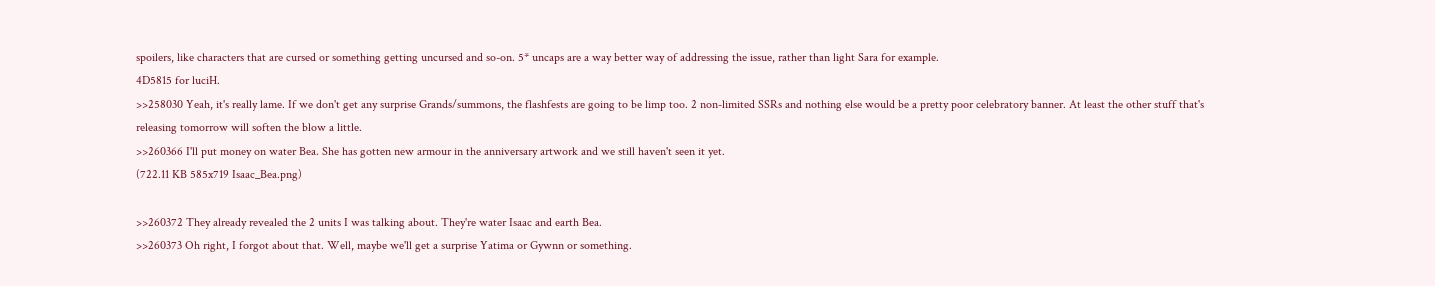spoilers, like characters that are cursed or something getting uncursed and so-on. 5* uncaps are a way better way of addressing the issue, rather than light Sara for example.
4D5815 for luciH.
>>258030 Yeah, it's really lame. If we don't get any surprise Grands/summons, the flashfests are going to be limp too. 2 non-limited SSRs and nothing else would be a pretty poor celebratory banner. At least the other stuff that's releasing tomorrow will soften the blow a little.
>>260366 I'll put money on water Bea. She has gotten new armour in the anniversary artwork and we still haven't seen it yet.
(722.11 KB 585x719 Isaac_Bea.png)

>>260372 They already revealed the 2 units I was talking about. They're water Isaac and earth Bea.
>>260373 Oh right, I forgot about that. Well, maybe we'll get a surprise Yatima or Gywnn or something.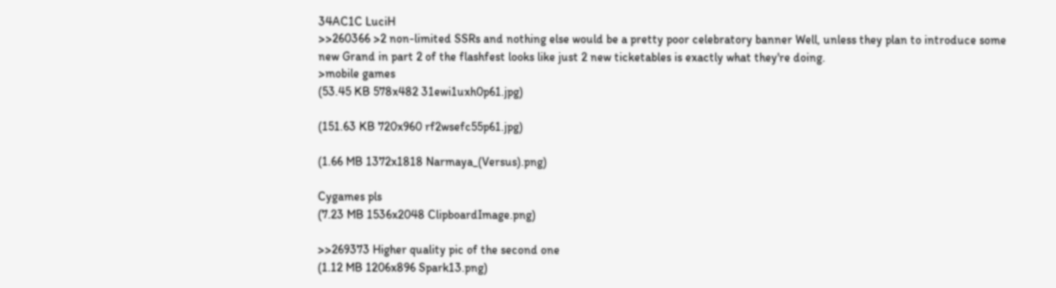34AC1C LuciH
>>260366 >2 non-limited SSRs and nothing else would be a pretty poor celebratory banner Well, unless they plan to introduce some new Grand in part 2 of the flashfest looks like just 2 new ticketables is exactly what they're doing.
>mobile games
(53.45 KB 578x482 31ewi1uxh0p61.jpg)

(151.63 KB 720x960 rf2wsefc55p61.jpg)

(1.66 MB 1372x1818 Narmaya_(Versus).png)

Cygames pls
(7.23 MB 1536x2048 ClipboardImage.png)

>>269373 Higher quality pic of the second one
(1.12 MB 1206x896 Spark13.png)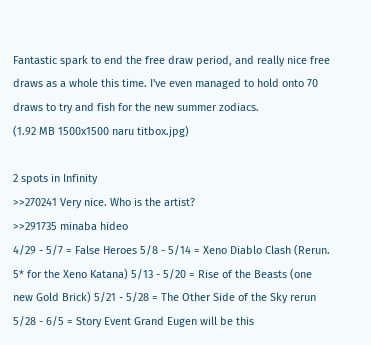Fantastic spark to end the free draw period, and really nice free draws as a whole this time. I've even managed to hold onto 70 draws to try and fish for the new summer zodiacs.
(1.92 MB 1500x1500 naru titbox.jpg)

2 spots in Infinity
>>270241 Very nice. Who is the artist?
>>291735 minaba hideo
4/29 - 5/7 = False Heroes 5/8 - 5/14 = Xeno Diablo Clash (Rerun. 5* for the Xeno Katana) 5/13 - 5/20 = Rise of the Beasts (one new Gold Brick) 5/21 - 5/28 = The Other Side of the Sky rerun 5/28 - 6/5 = Story Event Grand Eugen will be this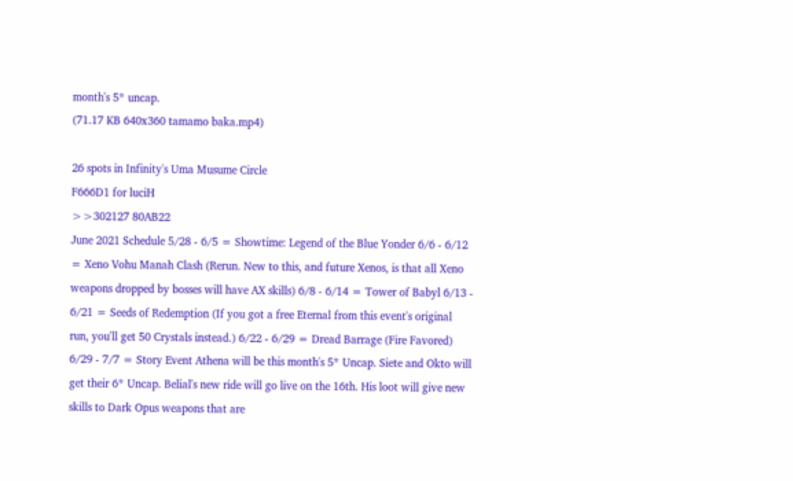month's 5* uncap.
(71.17 KB 640x360 tamamo baka.mp4)

26 spots in Infinity's Uma Musume Circle
F666D1 for luciH
>>302127 80AB22
June 2021 Schedule 5/28 - 6/5 = Showtime: Legend of the Blue Yonder 6/6 - 6/12 = Xeno Vohu Manah Clash (Rerun. New to this, and future Xenos, is that all Xeno weapons dropped by bosses will have AX skills) 6/8 - 6/14 = Tower of Babyl 6/13 - 6/21 = Seeds of Redemption (If you got a free Eternal from this event's original run, you'll get 50 Crystals instead.) 6/22 - 6/29 = Dread Barrage (Fire Favored) 6/29 - 7/7 = Story Event Athena will be this month's 5* Uncap. Siete and Okto will get their 6* Uncap. Belial's new ride will go live on the 16th. His loot will give new skills to Dark Opus weapons that are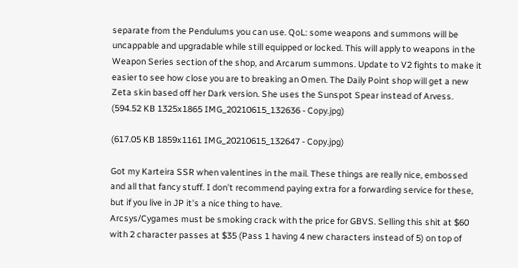separate from the Pendulums you can use. QoL: some weapons and summons will be uncappable and upgradable while still equipped or locked. This will apply to weapons in the Weapon Series section of the shop, and Arcarum summons. Update to V2 fights to make it easier to see how close you are to breaking an Omen. The Daily Point shop will get a new Zeta skin based off her Dark version. She uses the Sunspot Spear instead of Arvess.
(594.52 KB 1325x1865 IMG_20210615_132636 - Copy.jpg)

(617.05 KB 1859x1161 IMG_20210615_132647 - Copy.jpg)

Got my Karteira SSR when valentines in the mail. These things are really nice, embossed and all that fancy stuff. I don't recommend paying extra for a forwarding service for these, but if you live in JP it's a nice thing to have.
Arcsys/Cygames must be smoking crack with the price for GBVS. Selling this shit at $60 with 2 character passes at $35 (Pass 1 having 4 new characters instead of 5) on top of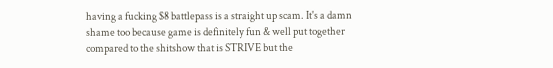having a fucking $8 battlepass is a straight up scam. It's a damn shame too because game is definitely fun & well put together compared to the shitshow that is STRIVE but the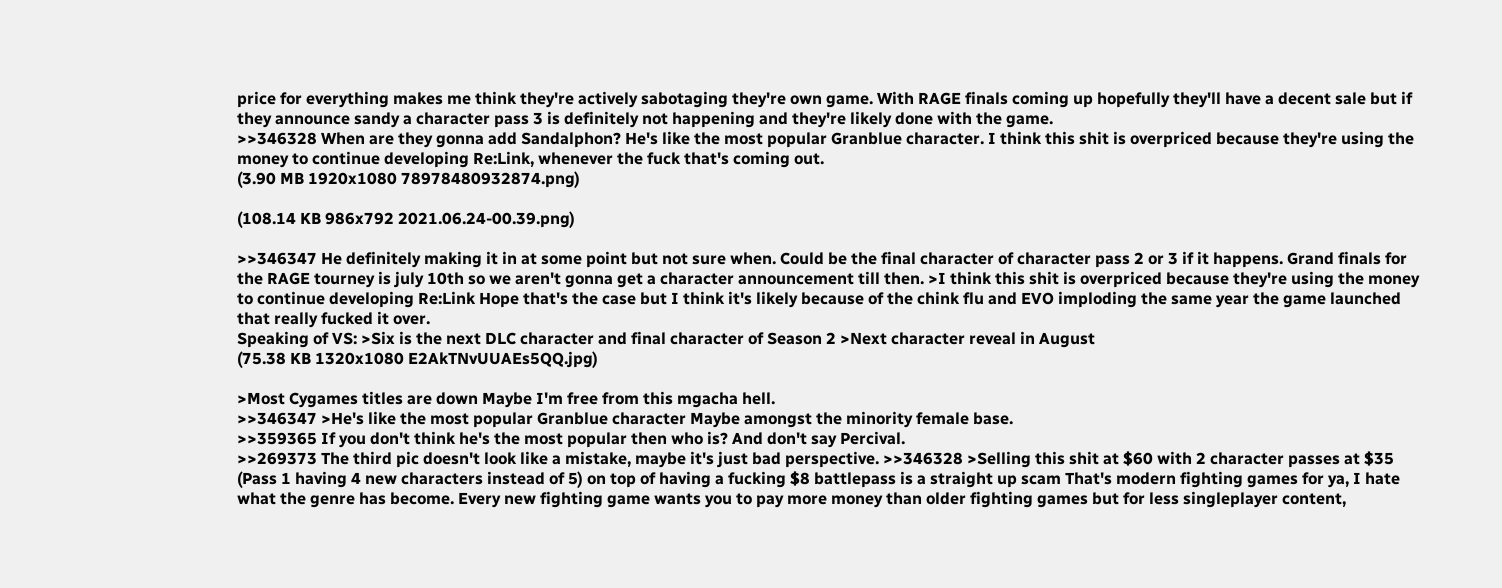price for everything makes me think they're actively sabotaging they're own game. With RAGE finals coming up hopefully they'll have a decent sale but if they announce sandy a character pass 3 is definitely not happening and they're likely done with the game.
>>346328 When are they gonna add Sandalphon? He's like the most popular Granblue character. I think this shit is overpriced because they're using the money to continue developing Re:Link, whenever the fuck that's coming out.
(3.90 MB 1920x1080 78978480932874.png)

(108.14 KB 986x792 2021.06.24-00.39.png)

>>346347 He definitely making it in at some point but not sure when. Could be the final character of character pass 2 or 3 if it happens. Grand finals for the RAGE tourney is july 10th so we aren't gonna get a character announcement till then. >I think this shit is overpriced because they're using the money to continue developing Re:Link Hope that's the case but I think it's likely because of the chink flu and EVO imploding the same year the game launched that really fucked it over.
Speaking of VS: >Six is the next DLC character and final character of Season 2 >Next character reveal in August
(75.38 KB 1320x1080 E2AkTNvUUAEs5QQ.jpg)

>Most Cygames titles are down Maybe I'm free from this mgacha hell.
>>346347 >He's like the most popular Granblue character Maybe amongst the minority female base.
>>359365 If you don't think he's the most popular then who is? And don't say Percival.
>>269373 The third pic doesn't look like a mistake, maybe it's just bad perspective. >>346328 >Selling this shit at $60 with 2 character passes at $35 (Pass 1 having 4 new characters instead of 5) on top of having a fucking $8 battlepass is a straight up scam That's modern fighting games for ya, I hate what the genre has become. Every new fighting game wants you to pay more money than older fighting games but for less singleplayer content,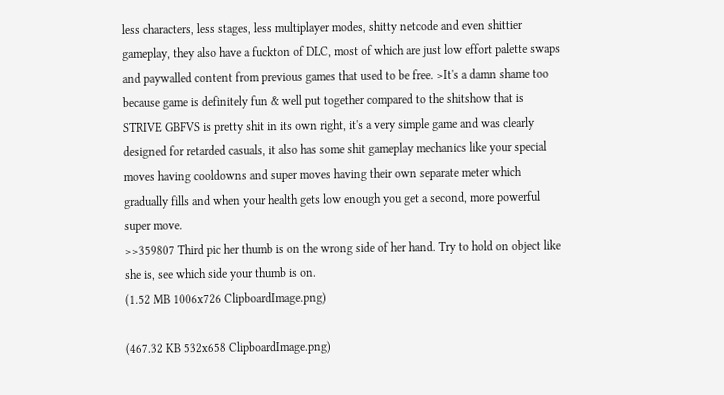less characters, less stages, less multiplayer modes, shitty netcode and even shittier gameplay, they also have a fuckton of DLC, most of which are just low effort palette swaps and paywalled content from previous games that used to be free. >It's a damn shame too because game is definitely fun & well put together compared to the shitshow that is STRIVE GBFVS is pretty shit in its own right, it's a very simple game and was clearly designed for retarded casuals, it also has some shit gameplay mechanics like your special moves having cooldowns and super moves having their own separate meter which gradually fills and when your health gets low enough you get a second, more powerful super move.
>>359807 Third pic her thumb is on the wrong side of her hand. Try to hold on object like she is, see which side your thumb is on.
(1.52 MB 1006x726 ClipboardImage.png)

(467.32 KB 532x658 ClipboardImage.png)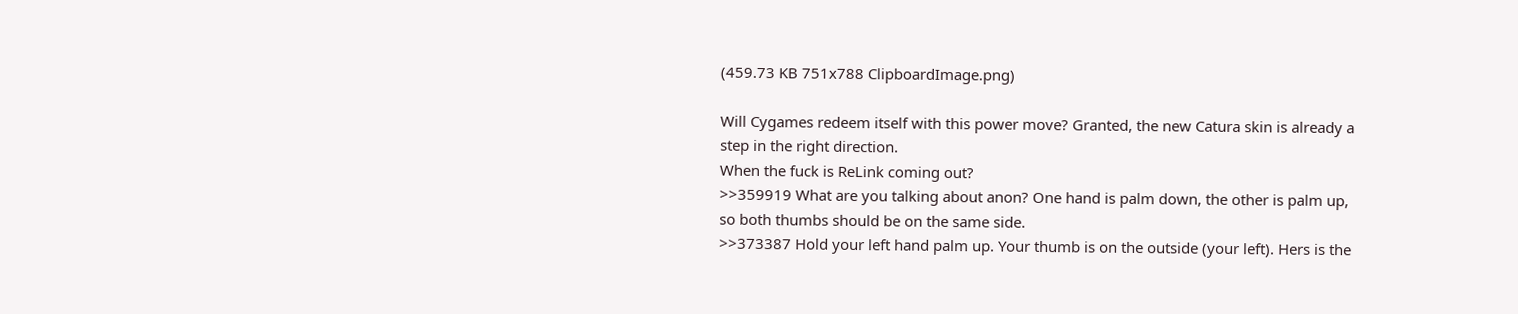(459.73 KB 751x788 ClipboardImage.png)

Will Cygames redeem itself with this power move? Granted, the new Catura skin is already a step in the right direction.
When the fuck is ReLink coming out?
>>359919 What are you talking about anon? One hand is palm down, the other is palm up, so both thumbs should be on the same side.
>>373387 Hold your left hand palm up. Your thumb is on the outside (your left). Hers is the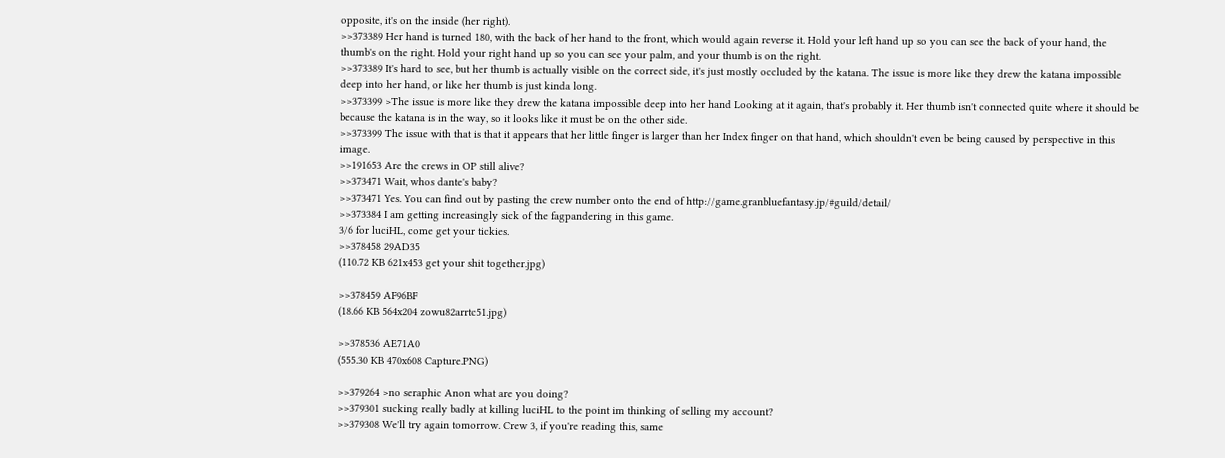opposite, it's on the inside (her right).
>>373389 Her hand is turned 180, with the back of her hand to the front, which would again reverse it. Hold your left hand up so you can see the back of your hand, the thumb's on the right. Hold your right hand up so you can see your palm, and your thumb is on the right.
>>373389 It's hard to see, but her thumb is actually visible on the correct side, it's just mostly occluded by the katana. The issue is more like they drew the katana impossible deep into her hand, or like her thumb is just kinda long.
>>373399 >The issue is more like they drew the katana impossible deep into her hand Looking at it again, that's probably it. Her thumb isn't connected quite where it should be because the katana is in the way, so it looks like it must be on the other side.
>>373399 The issue with that is that it appears that her little finger is larger than her Index finger on that hand, which shouldn't even be being caused by perspective in this image.
>>191653 Are the crews in OP still alive?
>>373471 Wait, whos dante's baby?
>>373471 Yes. You can find out by pasting the crew number onto the end of http://game.granbluefantasy.jp/#guild/detail/
>>373384 I am getting increasingly sick of the fagpandering in this game.
3/6 for luciHL, come get your tickies.
>>378458 29AD35
(110.72 KB 621x453 get your shit together.jpg)

>>378459 AF96BF
(18.66 KB 564x204 zowu82arrtc51.jpg)

>>378536 AE71A0
(555.30 KB 470x608 Capture.PNG)

>>379264 >no seraphic Anon what are you doing?
>>379301 sucking really badly at killing luciHL to the point im thinking of selling my account?
>>379308 We'll try again tomorrow. Crew 3, if you're reading this, same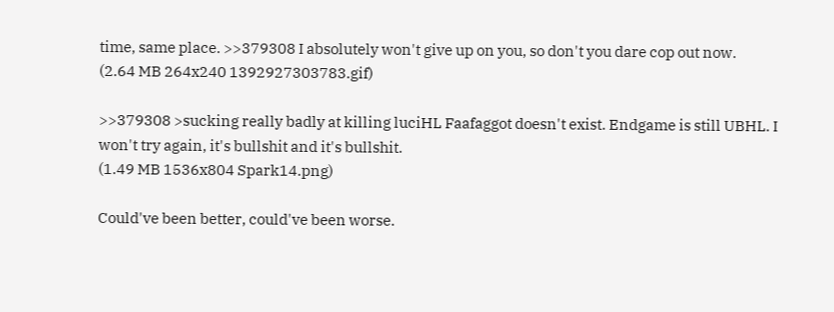time, same place. >>379308 I absolutely won't give up on you, so don't you dare cop out now.
(2.64 MB 264x240 1392927303783.gif)

>>379308 >sucking really badly at killing luciHL Faafaggot doesn't exist. Endgame is still UBHL. I won't try again, it's bullshit and it's bullshit.
(1.49 MB 1536x804 Spark14.png)

Could've been better, could've been worse.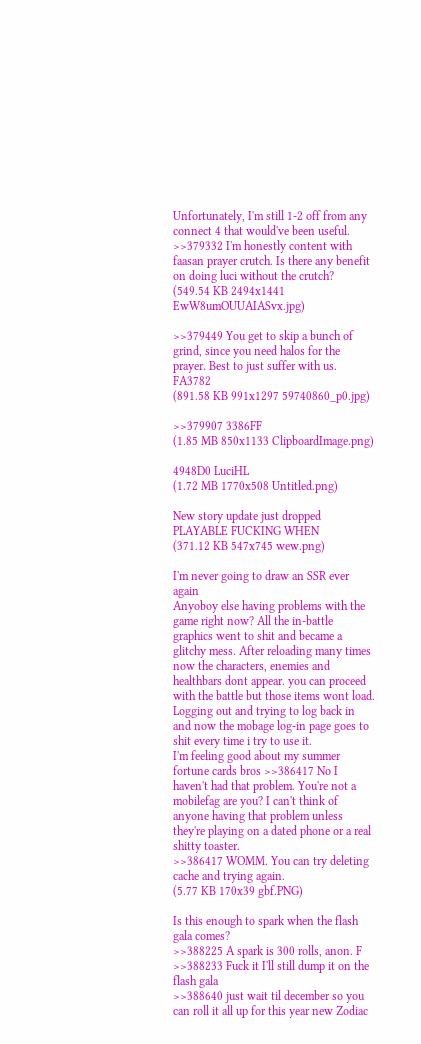Unfortunately, I'm still 1-2 off from any connect 4 that would've been useful.
>>379332 I'm honestly content with faasan prayer crutch. Is there any benefit on doing luci without the crutch?
(549.54 KB 2494x1441 EwW8umOUUAIASvx.jpg)

>>379449 You get to skip a bunch of grind, since you need halos for the prayer. Best to just suffer with us. FA3782
(891.58 KB 991x1297 59740860_p0.jpg)

>>379907 3386FF
(1.85 MB 850x1133 ClipboardImage.png)

4948D0 LuciHL
(1.72 MB 1770x508 Untitled.png)

New story update just dropped PLAYABLE FUCKING WHEN
(371.12 KB 547x745 wew.png)

I'm never going to draw an SSR ever again
Anyoboy else having problems with the game right now? All the in-battle graphics went to shit and became a glitchy mess. After reloading many times now the characters, enemies and healthbars dont appear. you can proceed with the battle but those items wont load. Logging out and trying to log back in and now the mobage log-in page goes to shit every time i try to use it.
I'm feeling good about my summer fortune cards bros >>386417 No I haven't had that problem. You're not a mobilefag are you? I can't think of anyone having that problem unless they're playing on a dated phone or a real shitty toaster.
>>386417 WOMM. You can try deleting cache and trying again.
(5.77 KB 170x39 gbf.PNG)

Is this enough to spark when the flash gala comes?
>>388225 A spark is 300 rolls, anon. F
>>388233 Fuck it I'll still dump it on the flash gala
>>388640 just wait til december so you can roll it all up for this year new Zodiac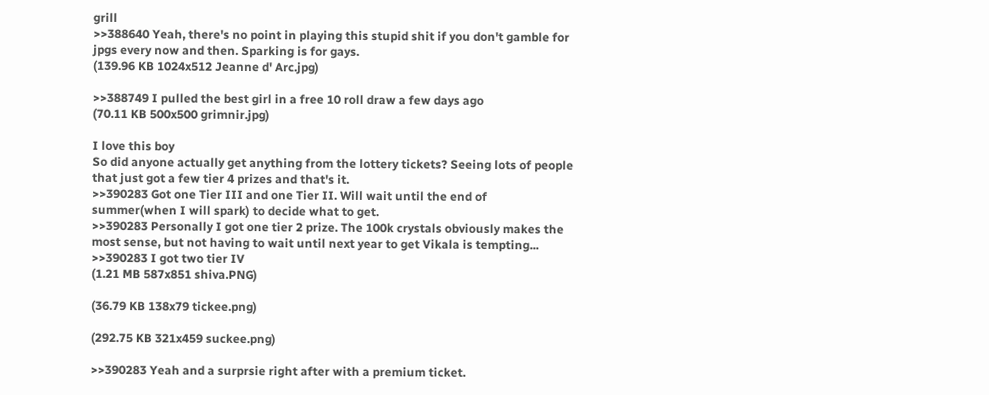grill
>>388640 Yeah, there's no point in playing this stupid shit if you don't gamble for jpgs every now and then. Sparking is for gays.
(139.96 KB 1024x512 Jeanne d' Arc.jpg)

>>388749 I pulled the best girl in a free 10 roll draw a few days ago
(70.11 KB 500x500 grimnir.jpg)

I love this boy
So did anyone actually get anything from the lottery tickets? Seeing lots of people that just got a few tier 4 prizes and that's it.
>>390283 Got one Tier III and one Tier II. Will wait until the end of summer(when I will spark) to decide what to get.
>>390283 Personally I got one tier 2 prize. The 100k crystals obviously makes the most sense, but not having to wait until next year to get Vikala is tempting...
>>390283 I got two tier IV
(1.21 MB 587x851 shiva.PNG)

(36.79 KB 138x79 tickee.png)

(292.75 KB 321x459 suckee.png)

>>390283 Yeah and a surprsie right after with a premium ticket.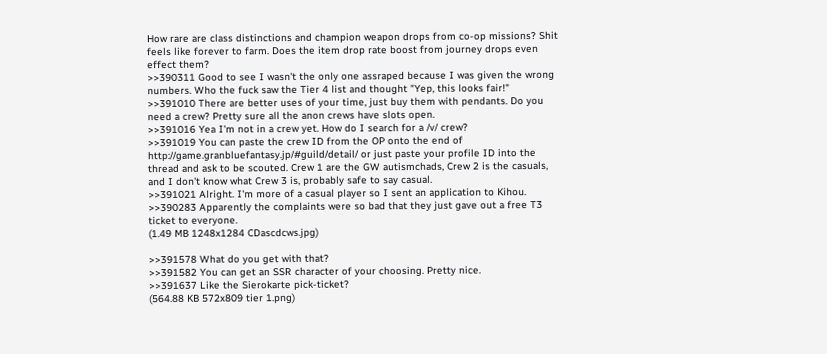How rare are class distinctions and champion weapon drops from co-op missions? Shit feels like forever to farm. Does the item drop rate boost from journey drops even effect them?
>>390311 Good to see I wasn't the only one assraped because I was given the wrong numbers. Who the fuck saw the Tier 4 list and thought "Yep, this looks fair!"
>>391010 There are better uses of your time, just buy them with pendants. Do you need a crew? Pretty sure all the anon crews have slots open.
>>391016 Yea I'm not in a crew yet. How do I search for a /v/ crew?
>>391019 You can paste the crew ID from the OP onto the end of http://game.granbluefantasy.jp/#guild/detail/ or just paste your profile ID into the thread and ask to be scouted. Crew 1 are the GW autismchads, Crew 2 is the casuals, and I don't know what Crew 3 is, probably safe to say casual.
>>391021 Alright. I'm more of a casual player so I sent an application to Kihou.
>>390283 Apparently the complaints were so bad that they just gave out a free T3 ticket to everyone.
(1.49 MB 1248x1284 CDascdcws.jpg)

>>391578 What do you get with that?
>>391582 You can get an SSR character of your choosing. Pretty nice.
>>391637 Like the Sierokarte pick-ticket?
(564.88 KB 572x809 tier 1.png)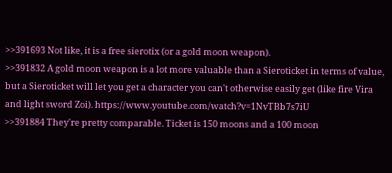>>391693 Not like, it is a free sierotix (or a gold moon weapon).
>>391832 A gold moon weapon is a lot more valuable than a Sieroticket in terms of value, but a Sieroticket will let you get a character you can't otherwise easily get (like fire Vira and light sword Zoi). https://www.youtube.com/watch?v=1NvTBb7s7iU
>>391884 They're pretty comparable. Ticket is 150 moons and a 100 moon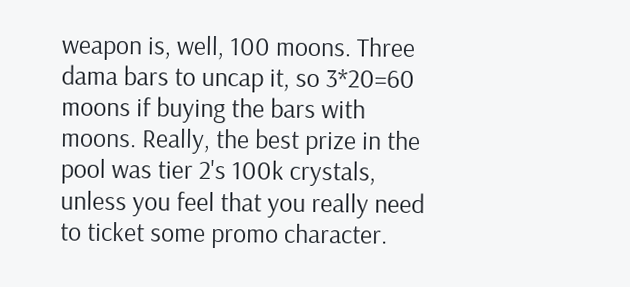weapon is, well, 100 moons. Three dama bars to uncap it, so 3*20=60 moons if buying the bars with moons. Really, the best prize in the pool was tier 2's 100k crystals, unless you feel that you really need to ticket some promo character.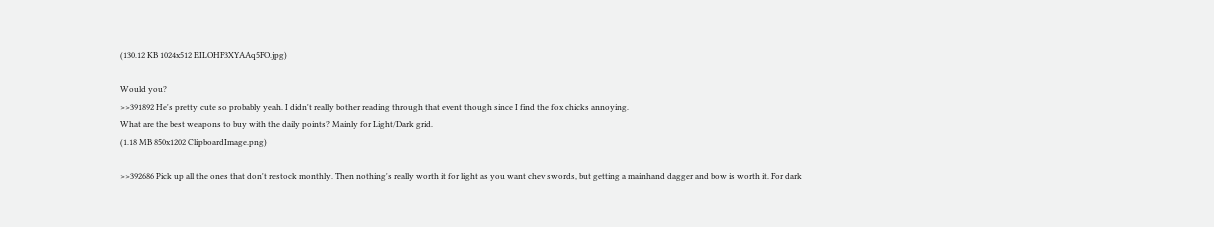(130.12 KB 1024x512 EILOHF3XYAAq5FO.jpg)

Would you?
>>391892 He's pretty cute so probably yeah. I didn't really bother reading through that event though since I find the fox chicks annoying.
What are the best weapons to buy with the daily points? Mainly for Light/Dark grid.
(1.18 MB 850x1202 ClipboardImage.png)

>>392686 Pick up all the ones that don't restock monthly. Then nothing's really worth it for light as you want chev swords, but getting a mainhand dagger and bow is worth it. For dark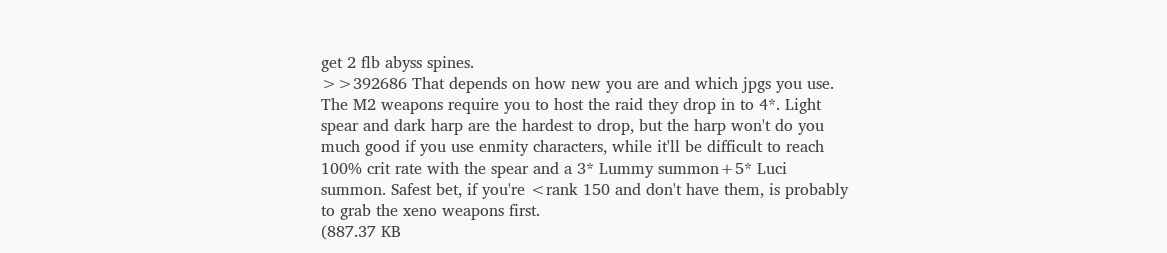get 2 flb abyss spines.
>>392686 That depends on how new you are and which jpgs you use. The M2 weapons require you to host the raid they drop in to 4*. Light spear and dark harp are the hardest to drop, but the harp won't do you much good if you use enmity characters, while it'll be difficult to reach 100% crit rate with the spear and a 3* Lummy summon+5* Luci summon. Safest bet, if you're <rank 150 and don't have them, is probably to grab the xeno weapons first.
(887.37 KB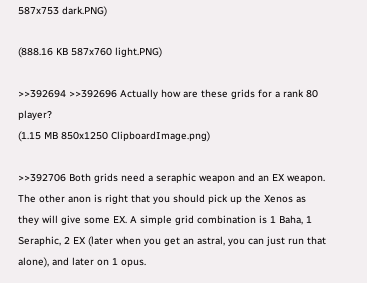587x753 dark.PNG)

(888.16 KB 587x760 light.PNG)

>>392694 >>392696 Actually how are these grids for a rank 80 player?
(1.15 MB 850x1250 ClipboardImage.png)

>>392706 Both grids need a seraphic weapon and an EX weapon. The other anon is right that you should pick up the Xenos as they will give some EX. A simple grid combination is 1 Baha, 1 Seraphic, 2 EX (later when you get an astral, you can just run that alone), and later on 1 opus.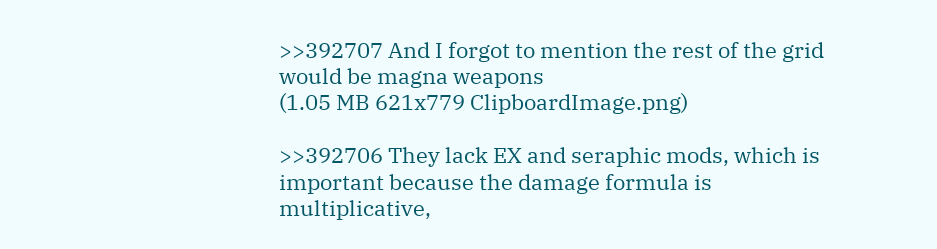>>392707 And I forgot to mention the rest of the grid would be magna weapons
(1.05 MB 621x779 ClipboardImage.png)

>>392706 They lack EX and seraphic mods, which is important because the damage formula is multiplicative,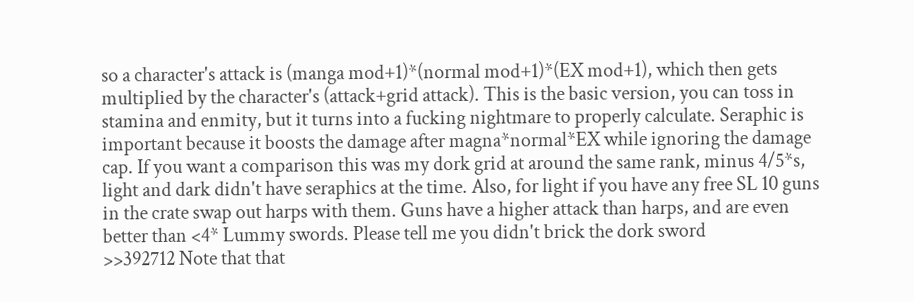so a character's attack is (manga mod+1)*(normal mod+1)*(EX mod+1), which then gets multiplied by the character's (attack+grid attack). This is the basic version, you can toss in stamina and enmity, but it turns into a fucking nightmare to properly calculate. Seraphic is important because it boosts the damage after magna*normal*EX while ignoring the damage cap. If you want a comparison this was my dork grid at around the same rank, minus 4/5*s, light and dark didn't have seraphics at the time. Also, for light if you have any free SL 10 guns in the crate swap out harps with them. Guns have a higher attack than harps, and are even better than <4* Lummy swords. Please tell me you didn't brick the dork sword
>>392712 Note that that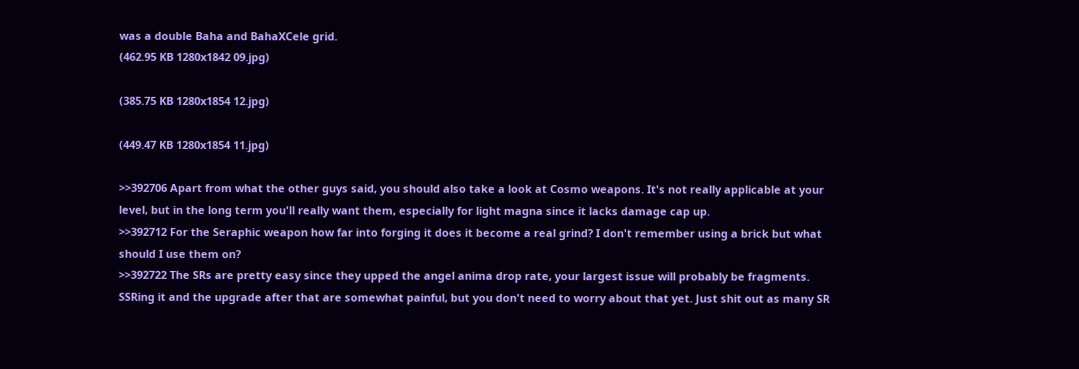was a double Baha and BahaXCele grid.
(462.95 KB 1280x1842 09.jpg)

(385.75 KB 1280x1854 12.jpg)

(449.47 KB 1280x1854 11.jpg)

>>392706 Apart from what the other guys said, you should also take a look at Cosmo weapons. It's not really applicable at your level, but in the long term you'll really want them, especially for light magna since it lacks damage cap up.
>>392712 For the Seraphic weapon how far into forging it does it become a real grind? I don't remember using a brick but what should I use them on?
>>392722 The SRs are pretty easy since they upped the angel anima drop rate, your largest issue will probably be fragments. SSRing it and the upgrade after that are somewhat painful, but you don't need to worry about that yet. Just shit out as many SR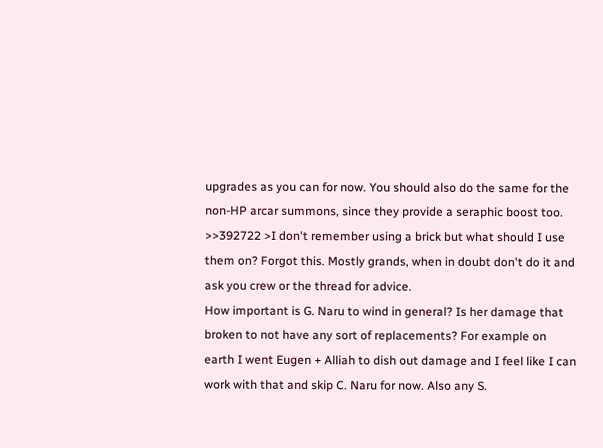upgrades as you can for now. You should also do the same for the non-HP arcar summons, since they provide a seraphic boost too.
>>392722 >I don't remember using a brick but what should I use them on? Forgot this. Mostly grands, when in doubt don't do it and ask you crew or the thread for advice.
How important is G. Naru to wind in general? Is her damage that broken to not have any sort of replacements? For example on earth I went Eugen + Alliah to dish out damage and I feel like I can work with that and skip C. Naru for now. Also any S.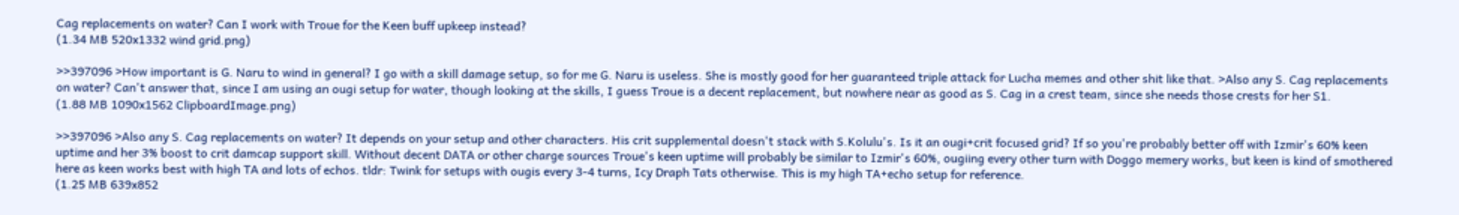Cag replacements on water? Can I work with Troue for the Keen buff upkeep instead?
(1.34 MB 520x1332 wind grid.png)

>>397096 >How important is G. Naru to wind in general? I go with a skill damage setup, so for me G. Naru is useless. She is mostly good for her guaranteed triple attack for Lucha memes and other shit like that. >Also any S. Cag replacements on water? Can't answer that, since I am using an ougi setup for water, though looking at the skills, I guess Troue is a decent replacement, but nowhere near as good as S. Cag in a crest team, since she needs those crests for her S1.
(1.88 MB 1090x1562 ClipboardImage.png)

>>397096 >Also any S. Cag replacements on water? It depends on your setup and other characters. His crit supplemental doesn't stack with S.Kolulu's. Is it an ougi+crit focused grid? If so you're probably better off with Izmir's 60% keen uptime and her 3% boost to crit damcap support skill. Without decent DATA or other charge sources Troue's keen uptime will probably be similar to Izmir's 60%, ougiing every other turn with Doggo memery works, but keen is kind of smothered here as keen works best with high TA and lots of echos. tldr: Twink for setups with ougis every 3-4 turns, Icy Draph Tats otherwise. This is my high TA+echo setup for reference.
(1.25 MB 639x852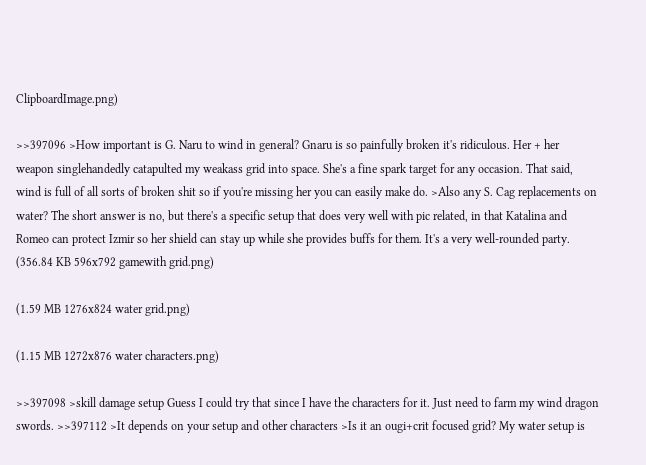ClipboardImage.png)

>>397096 >How important is G. Naru to wind in general? Gnaru is so painfully broken it's ridiculous. Her + her weapon singlehandedly catapulted my weakass grid into space. She's a fine spark target for any occasion. That said, wind is full of all sorts of broken shit so if you're missing her you can easily make do. >Also any S. Cag replacements on water? The short answer is no, but there's a specific setup that does very well with pic related, in that Katalina and Romeo can protect Izmir so her shield can stay up while she provides buffs for them. It's a very well-rounded party.
(356.84 KB 596x792 gamewith grid.png)

(1.59 MB 1276x824 water grid.png)

(1.15 MB 1272x876 water characters.png)

>>397098 >skill damage setup Guess I could try that since I have the characters for it. Just need to farm my wind dragon swords. >>397112 >It depends on your setup and other characters >Is it an ougi+crit focused grid? My water setup is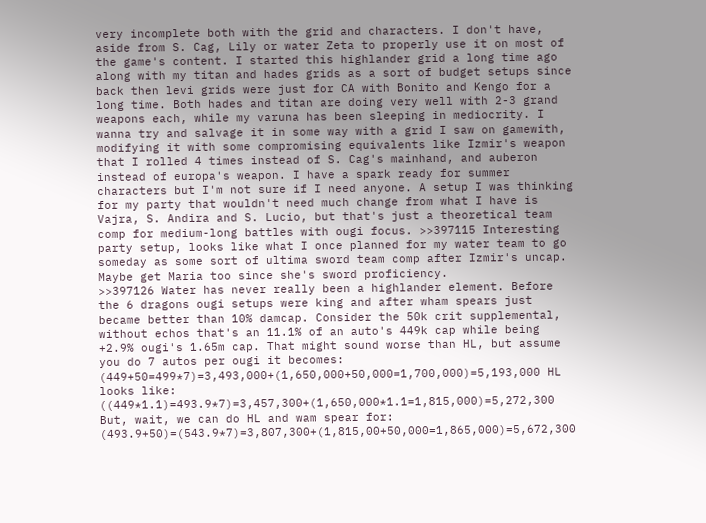very incomplete both with the grid and characters. I don't have, aside from S. Cag, Lily or water Zeta to properly use it on most of the game's content. I started this highlander grid a long time ago along with my titan and hades grids as a sort of budget setups since back then levi grids were just for CA with Bonito and Kengo for a long time. Both hades and titan are doing very well with 2-3 grand weapons each, while my varuna has been sleeping in mediocrity. I wanna try and salvage it in some way with a grid I saw on gamewith, modifying it with some compromising equivalents like Izmir's weapon that I rolled 4 times instead of S. Cag's mainhand, and auberon instead of europa's weapon. I have a spark ready for summer characters but I'm not sure if I need anyone. A setup I was thinking for my party that wouldn't need much change from what I have is Vajra, S. Andira and S. Lucio, but that's just a theoretical team comp for medium-long battles with ougi focus. >>397115 Interesting party setup, looks like what I once planned for my water team to go someday as some sort of ultima sword team comp after Izmir's uncap. Maybe get Maria too since she's sword proficiency.
>>397126 Water has never really been a highlander element. Before the 6 dragons ougi setups were king and after wham spears just became better than 10% damcap. Consider the 50k crit supplemental, without echos that's an 11.1% of an auto's 449k cap while being +2.9% ougi's 1.65m cap. That might sound worse than HL, but assume you do 7 autos per ougi it becomes: (449+50=499*7)=3,493,000+(1,650,000+50,000=1,700,000)=5,193,000 HL looks like: ((449*1.1)=493.9*7)=3,457,300+(1,650,000*1.1=1,815,000)=5,272,300 But, wait, we can do HL and wam spear for: (493.9+50)=(543.9*7)=3,807,300+(1,815,00+50,000=1,865,000)=5,672,300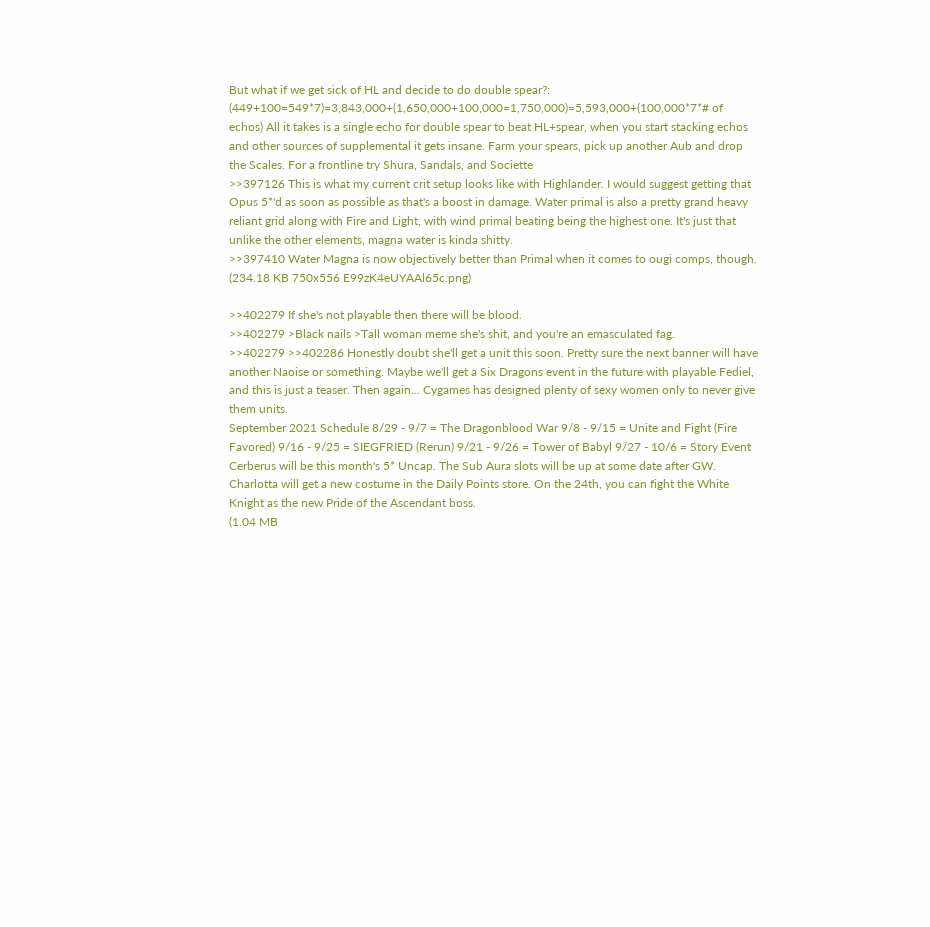But what if we get sick of HL and decide to do double spear?: (449+100=549*7)=3,843,000+(1,650,000+100,000=1,750,000)=5,593,000+(100,000*7*# of echos) All it takes is a single echo for double spear to beat HL+spear, when you start stacking echos and other sources of supplemental it gets insane. Farm your spears, pick up another Aub and drop the Scales. For a frontline try Shura, Sandals, and Societte
>>397126 This is what my current crit setup looks like with Highlander. I would suggest getting that Opus 5*'d as soon as possible as that's a boost in damage. Water primal is also a pretty grand heavy reliant grid along with Fire and Light, with wind primal beating being the highest one. It's just that unlike the other elements, magna water is kinda shitty.
>>397410 Water Magna is now objectively better than Primal when it comes to ougi comps, though.
(234.18 KB 750x556 E99zK4eUYAAl65c.png)

>>402279 If she's not playable then there will be blood.
>>402279 >Black nails >Tall woman meme she's shit, and you're an emasculated fag.
>>402279 >>402286 Honestly doubt she'll get a unit this soon. Pretty sure the next banner will have another Naoise or something. Maybe we'll get a Six Dragons event in the future with playable Fediel, and this is just a teaser. Then again... Cygames has designed plenty of sexy women only to never give them units.
September 2021 Schedule 8/29 - 9/7 = The Dragonblood War 9/8 - 9/15 = Unite and Fight (Fire Favored) 9/16 - 9/25 = SIEGFRIED (Rerun) 9/21 - 9/26 = Tower of Babyl 9/27 - 10/6 = Story Event Cerberus will be this month's 5* Uncap. The Sub Aura slots will be up at some date after GW. Charlotta will get a new costume in the Daily Points store. On the 24th, you can fight the White Knight as the new Pride of the Ascendant boss.
(1.04 MB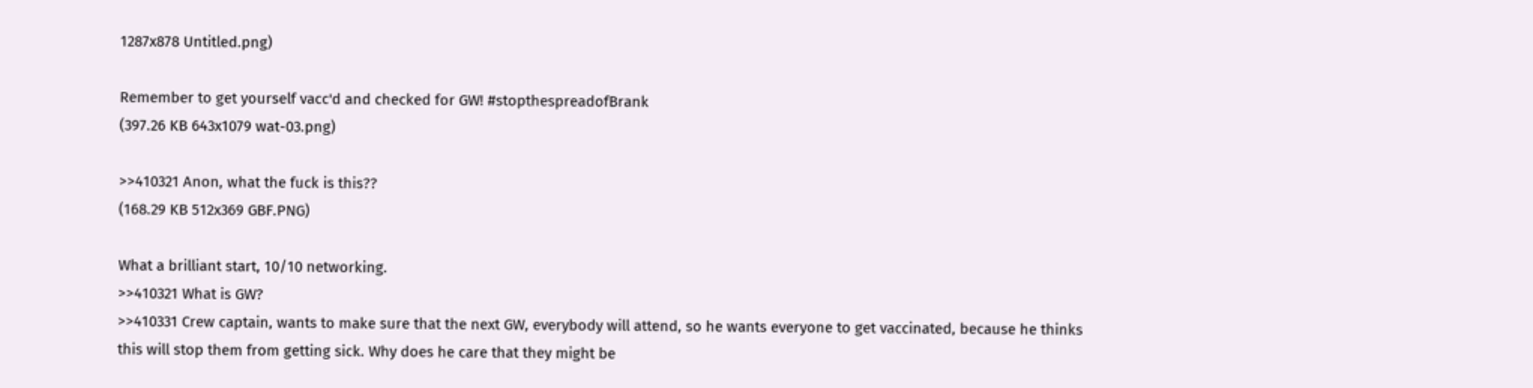1287x878 Untitled.png)

Remember to get yourself vacc'd and checked for GW! #stopthespreadofBrank
(397.26 KB 643x1079 wat-03.png)

>>410321 Anon, what the fuck is this??
(168.29 KB 512x369 GBF.PNG)

What a brilliant start, 10/10 networking.
>>410321 What is GW?
>>410331 Crew captain, wants to make sure that the next GW, everybody will attend, so he wants everyone to get vaccinated, because he thinks this will stop them from getting sick. Why does he care that they might be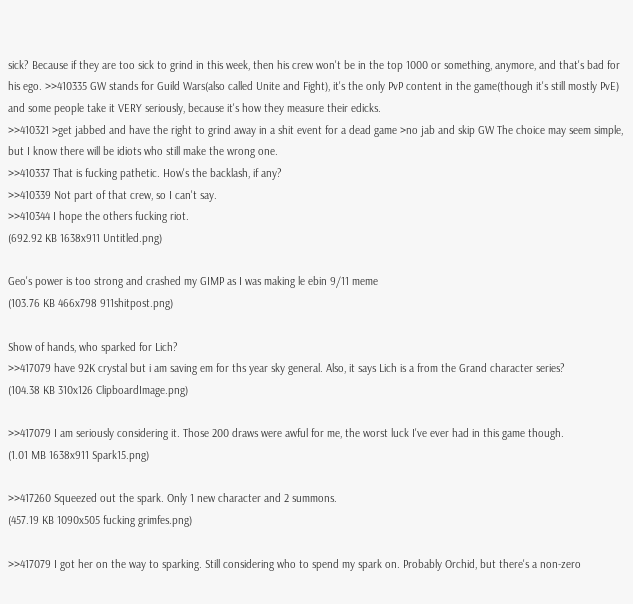sick? Because if they are too sick to grind in this week, then his crew won't be in the top 1000 or something, anymore, and that's bad for his ego. >>410335 GW stands for Guild Wars(also called Unite and Fight), it's the only PvP content in the game(though it's still mostly PvE) and some people take it VERY seriously, because it's how they measure their edicks.
>>410321 >get jabbed and have the right to grind away in a shit event for a dead game >no jab and skip GW The choice may seem simple, but I know there will be idiots who still make the wrong one.
>>410337 That is fucking pathetic. How's the backlash, if any?
>>410339 Not part of that crew, so I can't say.
>>410344 I hope the others fucking riot.
(692.92 KB 1638x911 Untitled.png)

Geo's power is too strong and crashed my GIMP as I was making le ebin 9/11 meme
(103.76 KB 466x798 911shitpost.png)

Show of hands, who sparked for Lich?
>>417079 have 92K crystal but i am saving em for ths year sky general. Also, it says Lich is a from the Grand character series?
(104.38 KB 310x126 ClipboardImage.png)

>>417079 I am seriously considering it. Those 200 draws were awful for me, the worst luck I've ever had in this game though.
(1.01 MB 1638x911 Spark15.png)

>>417260 Squeezed out the spark. Only 1 new character and 2 summons.
(457.19 KB 1090x505 fucking grimfes.png)

>>417079 I got her on the way to sparking. Still considering who to spend my spark on. Probably Orchid, but there's a non-zero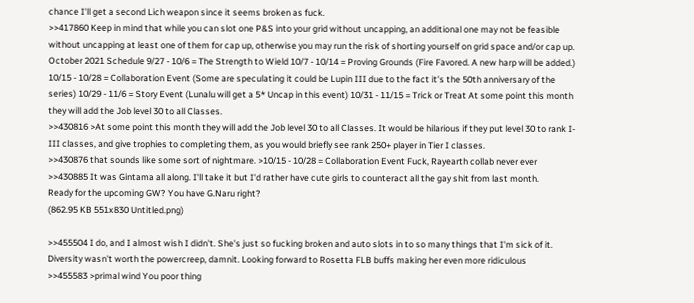chance I'll get a second Lich weapon since it seems broken as fuck.
>>417860 Keep in mind that while you can slot one P&S into your grid without uncapping, an additional one may not be feasible without uncapping at least one of them for cap up, otherwise you may run the risk of shorting yourself on grid space and/or cap up.
October 2021 Schedule 9/27 - 10/6 = The Strength to Wield 10/7 - 10/14 = Proving Grounds (Fire Favored. A new harp will be added.) 10/15 - 10/28 = Collaboration Event (Some are speculating it could be Lupin III due to the fact it's the 50th anniversary of the series) 10/29 - 11/6 = Story Event (Lunalu will get a 5* Uncap in this event) 10/31 - 11/15 = Trick or Treat At some point this month they will add the Job level 30 to all Classes.
>>430816 >At some point this month they will add the Job level 30 to all Classes. It would be hilarious if they put level 30 to rank I-III classes, and give trophies to completing them, as you would briefly see rank 250+ player in Tier I classes.
>>430876 that sounds like some sort of nightmare. >10/15 - 10/28 = Collaboration Event Fuck, Rayearth collab never ever
>>430885 It was Gintama all along. I'll take it but I'd rather have cute girls to counteract all the gay shit from last month.
Ready for the upcoming GW? You have G.Naru right?
(862.95 KB 551x830 Untitled.png)

>>455504 I do, and I almost wish I didn't. She's just so fucking broken and auto slots in to so many things that I'm sick of it. Diversity wasn't worth the powercreep, damnit. Looking forward to Rosetta FLB buffs making her even more ridiculous
>>455583 >primal wind You poor thing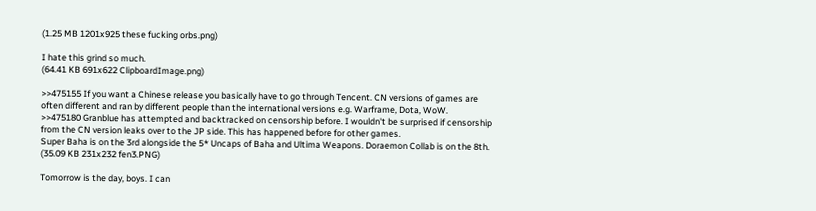(1.25 MB 1201x925 these fucking orbs.png)

I hate this grind so much.
(64.41 KB 691x622 ClipboardImage.png)

>>475155 If you want a Chinese release you basically have to go through Tencent. CN versions of games are often different and ran by different people than the international versions e.g. Warframe, Dota, WoW.
>>475180 Granblue has attempted and backtracked on censorship before. I wouldn't be surprised if censorship from the CN version leaks over to the JP side. This has happened before for other games.
Super Baha is on the 3rd alongside the 5* Uncaps of Baha and Ultima Weapons. Doraemon Collab is on the 8th.
(35.09 KB 231x232 fen3.PNG)

Tomorrow is the day, boys. I can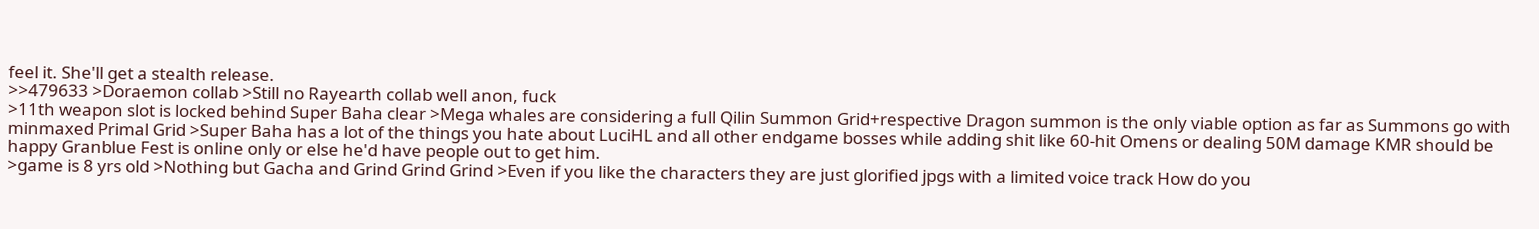feel it. She'll get a stealth release.
>>479633 >Doraemon collab >Still no Rayearth collab well anon, fuck
>11th weapon slot is locked behind Super Baha clear >Mega whales are considering a full Qilin Summon Grid+respective Dragon summon is the only viable option as far as Summons go with minmaxed Primal Grid >Super Baha has a lot of the things you hate about LuciHL and all other endgame bosses while adding shit like 60-hit Omens or dealing 50M damage KMR should be happy Granblue Fest is online only or else he'd have people out to get him.
>game is 8 yrs old >Nothing but Gacha and Grind Grind Grind >Even if you like the characters they are just glorified jpgs with a limited voice track How do you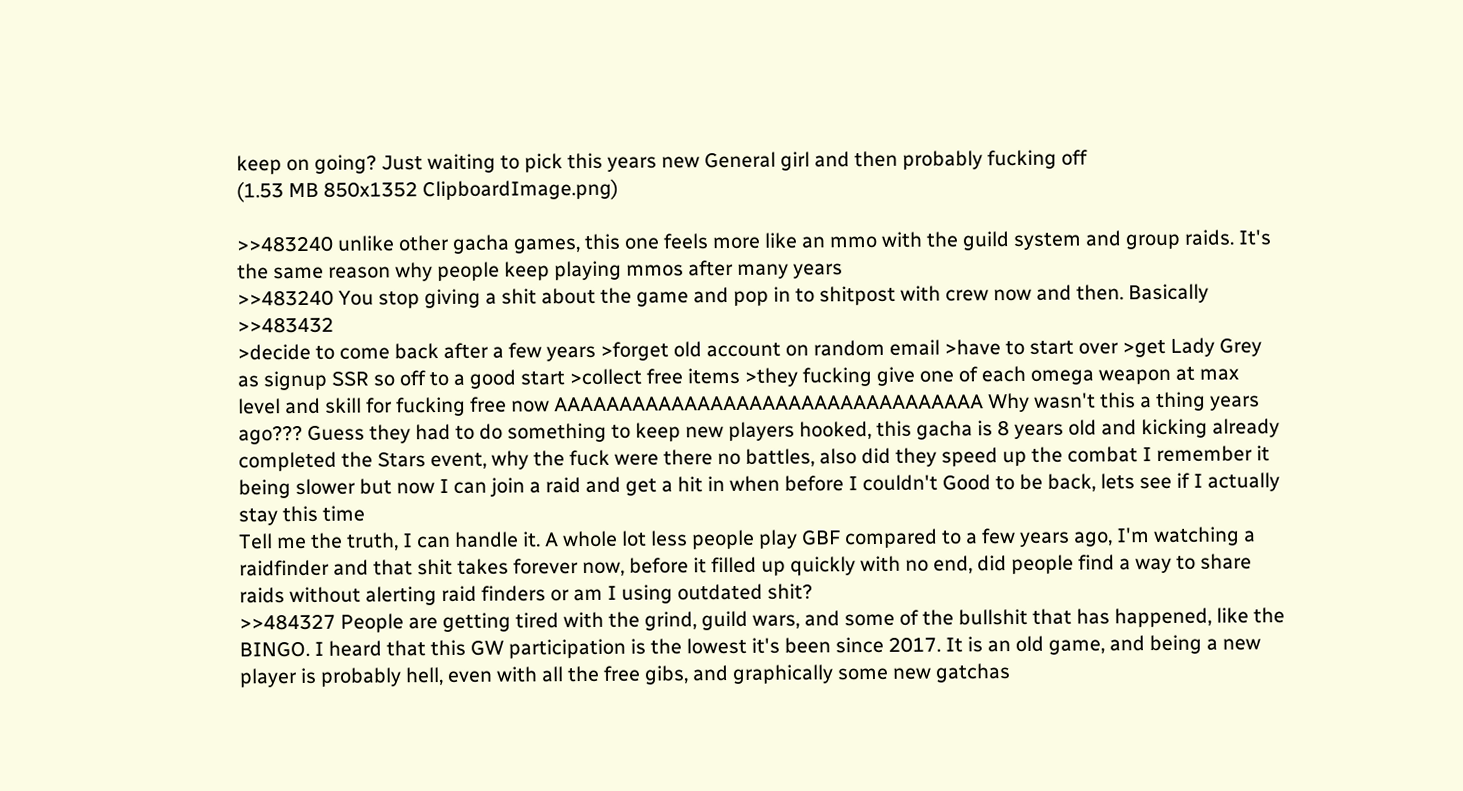keep on going? Just waiting to pick this years new General girl and then probably fucking off
(1.53 MB 850x1352 ClipboardImage.png)

>>483240 unlike other gacha games, this one feels more like an mmo with the guild system and group raids. It's the same reason why people keep playing mmos after many years
>>483240 You stop giving a shit about the game and pop in to shitpost with crew now and then. Basically >>483432
>decide to come back after a few years >forget old account on random email >have to start over >get Lady Grey as signup SSR so off to a good start >collect free items >they fucking give one of each omega weapon at max level and skill for fucking free now AAAAAAAAAAAAAAAAAAAAAAAAAAAAAAAAA Why wasn't this a thing years ago??? Guess they had to do something to keep new players hooked, this gacha is 8 years old and kicking already completed the Stars event, why the fuck were there no battles, also did they speed up the combat I remember it being slower but now I can join a raid and get a hit in when before I couldn't Good to be back, lets see if I actually stay this time
Tell me the truth, I can handle it. A whole lot less people play GBF compared to a few years ago, I'm watching a raidfinder and that shit takes forever now, before it filled up quickly with no end, did people find a way to share raids without alerting raid finders or am I using outdated shit?
>>484327 People are getting tired with the grind, guild wars, and some of the bullshit that has happened, like the BINGO. I heard that this GW participation is the lowest it's been since 2017. It is an old game, and being a new player is probably hell, even with all the free gibs, and graphically some new gatchas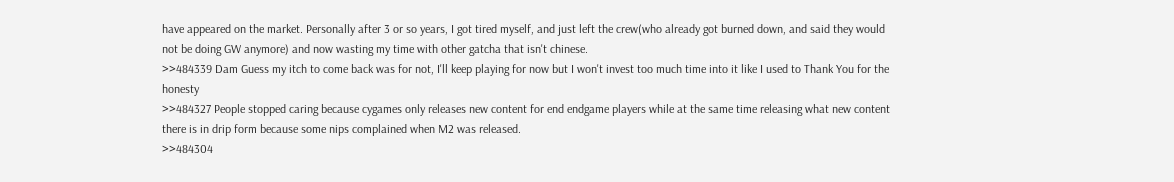have appeared on the market. Personally after 3 or so years, I got tired myself, and just left the crew(who already got burned down, and said they would not be doing GW anymore) and now wasting my time with other gatcha that isn't chinese.
>>484339 Dam Guess my itch to come back was for not, I'll keep playing for now but I won't invest too much time into it like I used to Thank You for the honesty
>>484327 People stopped caring because cygames only releases new content for end endgame players while at the same time releasing what new content there is in drip form because some nips complained when M2 was released.
>>484304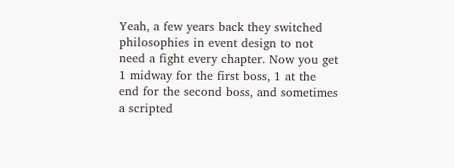Yeah, a few years back they switched philosophies in event design to not need a fight every chapter. Now you get 1 midway for the first boss, 1 at the end for the second boss, and sometimes a scripted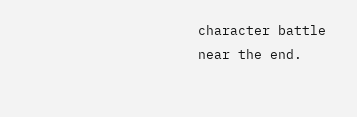character battle near the end.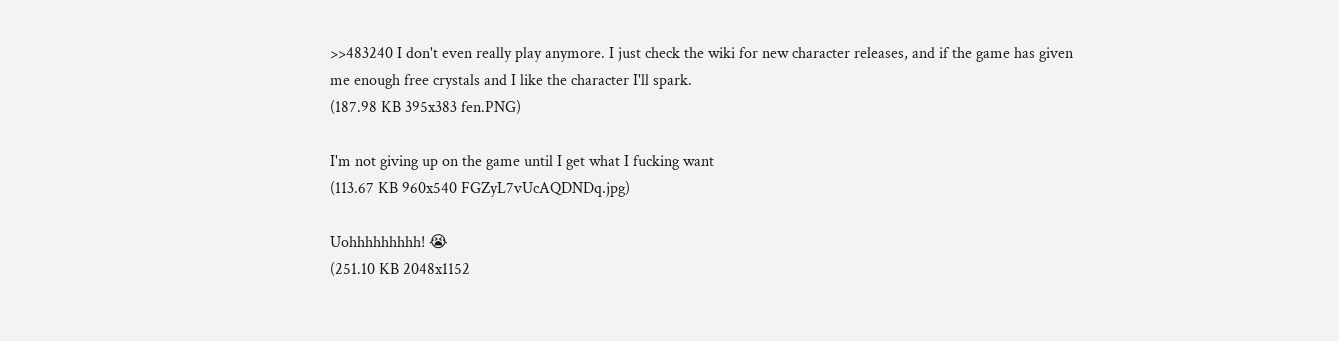>>483240 I don't even really play anymore. I just check the wiki for new character releases, and if the game has given me enough free crystals and I like the character I'll spark.
(187.98 KB 395x383 fen.PNG)

I'm not giving up on the game until I get what I fucking want
(113.67 KB 960x540 FGZyL7vUcAQDNDq.jpg)

Uohhhhhhhhh! 😭
(251.10 KB 2048x1152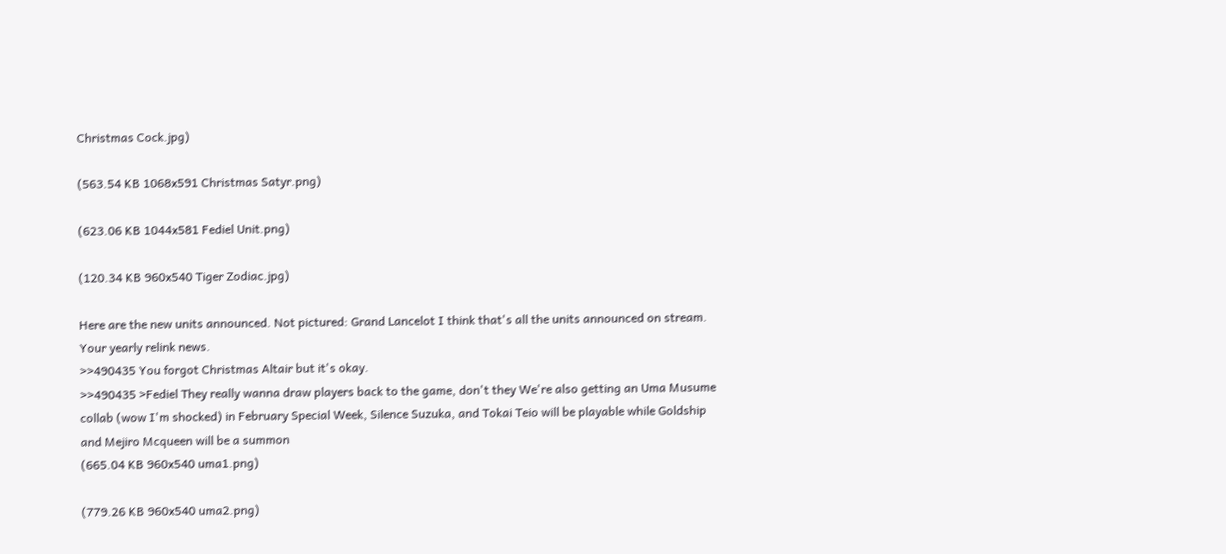Christmas Cock.jpg)

(563.54 KB 1068x591 Christmas Satyr.png)

(623.06 KB 1044x581 Fediel Unit.png)

(120.34 KB 960x540 Tiger Zodiac.jpg)

Here are the new units announced. Not pictured: Grand Lancelot I think that's all the units announced on stream.
Your yearly relink news.
>>490435 You forgot Christmas Altair but it's okay.
>>490435 >Fediel They really wanna draw players back to the game, don't they We're also getting an Uma Musume collab (wow I'm shocked) in February Special Week, Silence Suzuka, and Tokai Teio will be playable while Goldship and Mejiro Mcqueen will be a summon
(665.04 KB 960x540 uma1.png)

(779.26 KB 960x540 uma2.png)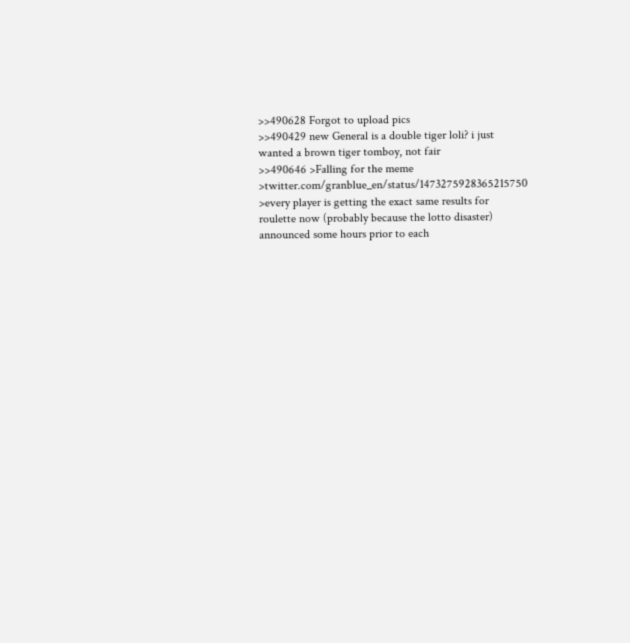>>490628 Forgot to upload pics
>>490429 new General is a double tiger loli? i just wanted a brown tiger tomboy, not fair
>>490646 >Falling for the meme
>twitter.com/granblue_en/status/1473275928365215750 >every player is getting the exact same results for roulette now (probably because the lotto disaster) announced some hours prior to each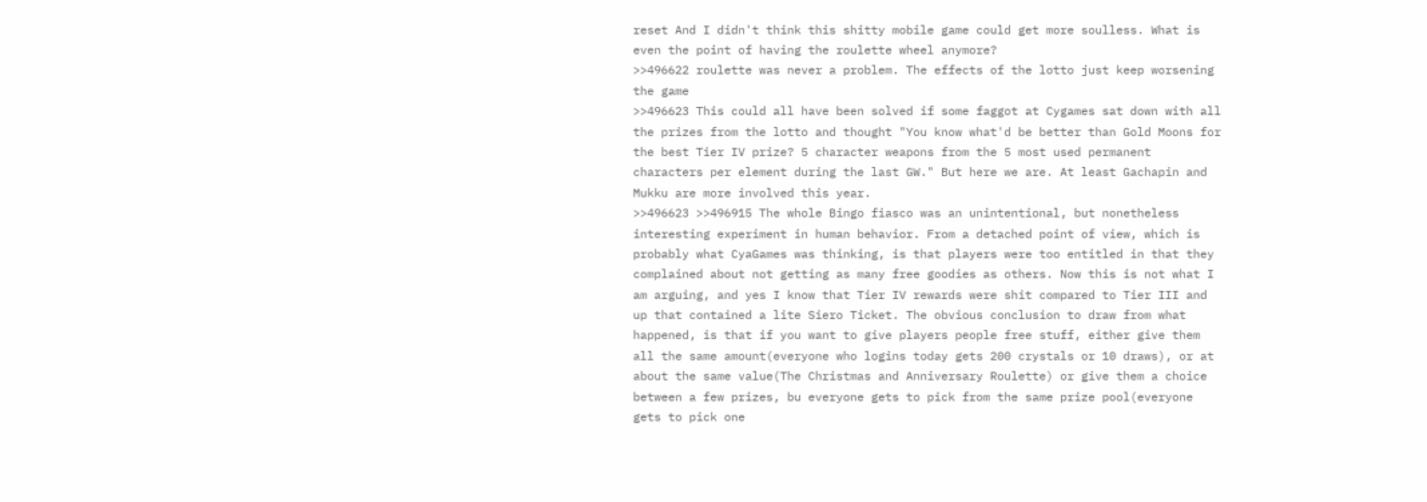reset And I didn't think this shitty mobile game could get more soulless. What is even the point of having the roulette wheel anymore?
>>496622 roulette was never a problem. The effects of the lotto just keep worsening the game
>>496623 This could all have been solved if some faggot at Cygames sat down with all the prizes from the lotto and thought "You know what'd be better than Gold Moons for the best Tier IV prize? 5 character weapons from the 5 most used permanent characters per element during the last GW." But here we are. At least Gachapin and Mukku are more involved this year.
>>496623 >>496915 The whole Bingo fiasco was an unintentional, but nonetheless interesting experiment in human behavior. From a detached point of view, which is probably what CyaGames was thinking, is that players were too entitled in that they complained about not getting as many free goodies as others. Now this is not what I am arguing, and yes I know that Tier IV rewards were shit compared to Tier III and up that contained a lite Siero Ticket. The obvious conclusion to draw from what happened, is that if you want to give players people free stuff, either give them all the same amount(everyone who logins today gets 200 crystals or 10 draws), or at about the same value(The Christmas and Anniversary Roulette) or give them a choice between a few prizes, bu everyone gets to pick from the same prize pool(everyone gets to pick one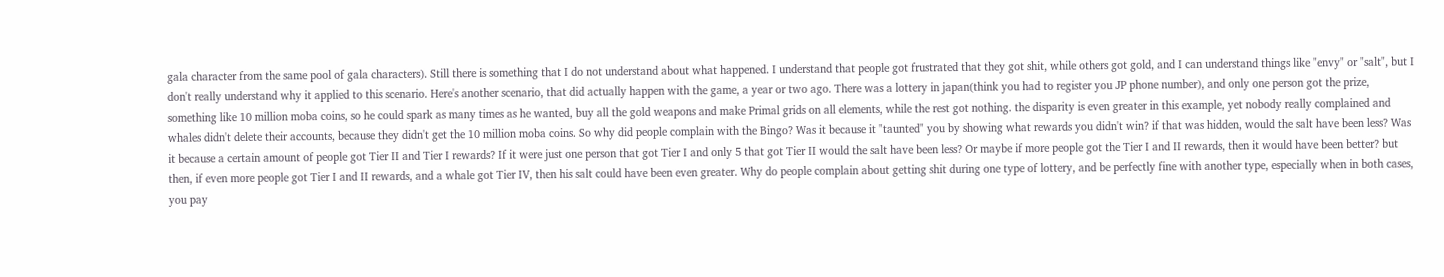gala character from the same pool of gala characters). Still there is something that I do not understand about what happened. I understand that people got frustrated that they got shit, while others got gold, and I can understand things like "envy" or "salt", but I don't really understand why it applied to this scenario. Here's another scenario, that did actually happen with the game, a year or two ago. There was a lottery in japan(think you had to register you JP phone number), and only one person got the prize, something like 10 million moba coins, so he could spark as many times as he wanted, buy all the gold weapons and make Primal grids on all elements, while the rest got nothing. the disparity is even greater in this example, yet nobody really complained and whales didn't delete their accounts, because they didn't get the 10 million moba coins. So why did people complain with the Bingo? Was it because it "taunted" you by showing what rewards you didn't win? if that was hidden, would the salt have been less? Was it because a certain amount of people got Tier II and Tier I rewards? If it were just one person that got Tier I and only 5 that got Tier II would the salt have been less? Or maybe if more people got the Tier I and II rewards, then it would have been better? but then, if even more people got Tier I and II rewards, and a whale got Tier IV, then his salt could have been even greater. Why do people complain about getting shit during one type of lottery, and be perfectly fine with another type, especially when in both cases, you pay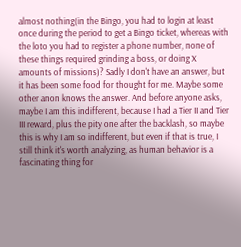almost nothing(in the Bingo, you had to login at least once during the period to get a Bingo ticket, whereas with the loto you had to register a phone number, none of these things required grinding a boss, or doing X amounts of missions)? Sadly I don't have an answer, but it has been some food for thought for me. Maybe some other anon knows the answer. And before anyone asks, maybe I am this indifferent, because I had a Tier II and Tier III reward, plus the pity one after the backlash, so maybe this is why I am so indifferent, but even if that is true, I still think it's worth analyzing, as human behavior is a fascinating thing for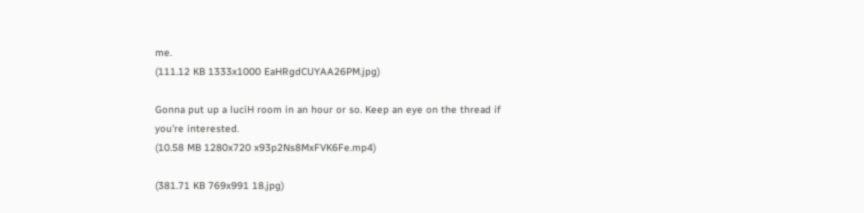me.
(111.12 KB 1333x1000 EaHRgdCUYAA26PM.jpg)

Gonna put up a luciH room in an hour or so. Keep an eye on the thread if you're interested.
(10.58 MB 1280x720 x93p2Ns8MxFVK6Fe.mp4)

(381.71 KB 769x991 18.jpg)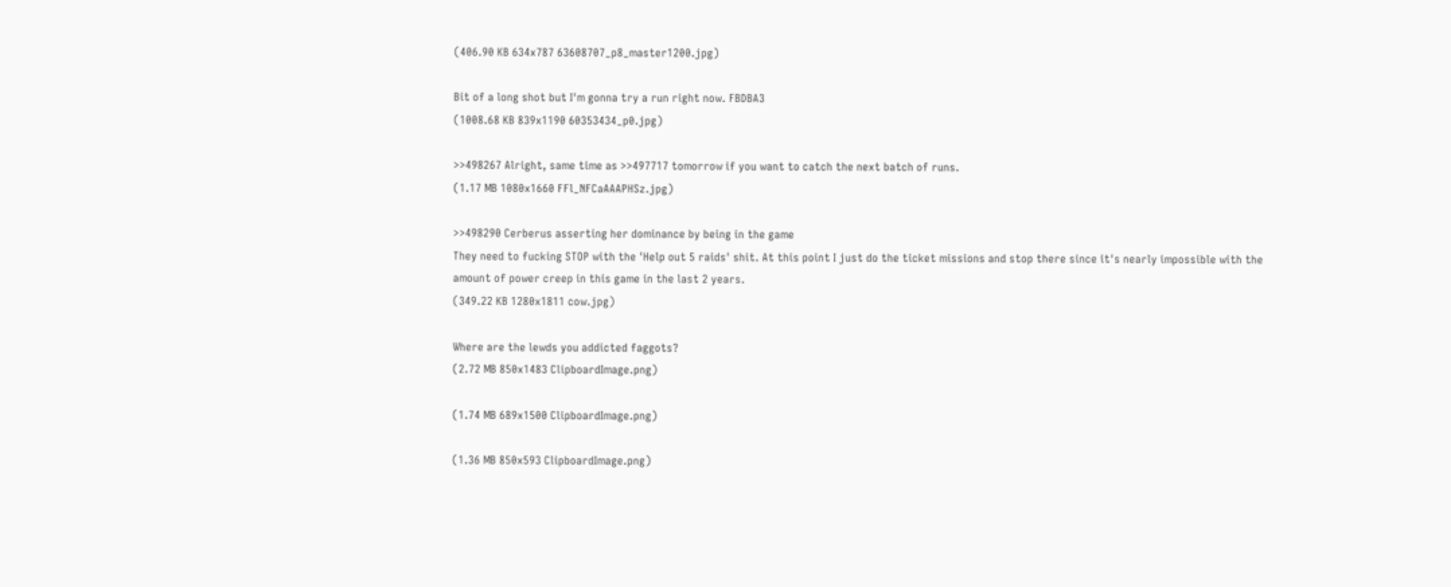(406.90 KB 634x787 63608707_p8_master1200.jpg)

Bit of a long shot but I'm gonna try a run right now. FBDBA3
(1008.68 KB 839x1190 60353434_p0.jpg)

>>498267 Alright, same time as >>497717 tomorrow if you want to catch the next batch of runs.
(1.17 MB 1080x1660 FFl_NFCaAAAPHSz.jpg)

>>498290 Cerberus asserting her dominance by being in the game
They need to fucking STOP with the 'Help out 5 raids' shit. At this point I just do the ticket missions and stop there since it's nearly impossible with the amount of power creep in this game in the last 2 years.
(349.22 KB 1280x1811 cow.jpg)

Where are the lewds you addicted faggots?
(2.72 MB 850x1483 ClipboardImage.png)

(1.74 MB 689x1500 ClipboardImage.png)

(1.36 MB 850x593 ClipboardImage.png)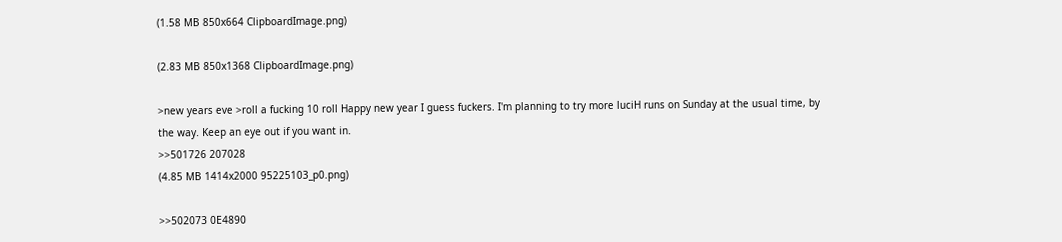(1.58 MB 850x664 ClipboardImage.png)

(2.83 MB 850x1368 ClipboardImage.png)

>new years eve >roll a fucking 10 roll Happy new year I guess fuckers. I'm planning to try more luciH runs on Sunday at the usual time, by the way. Keep an eye out if you want in.
>>501726 207028
(4.85 MB 1414x2000 95225103_p0.png)

>>502073 0E4890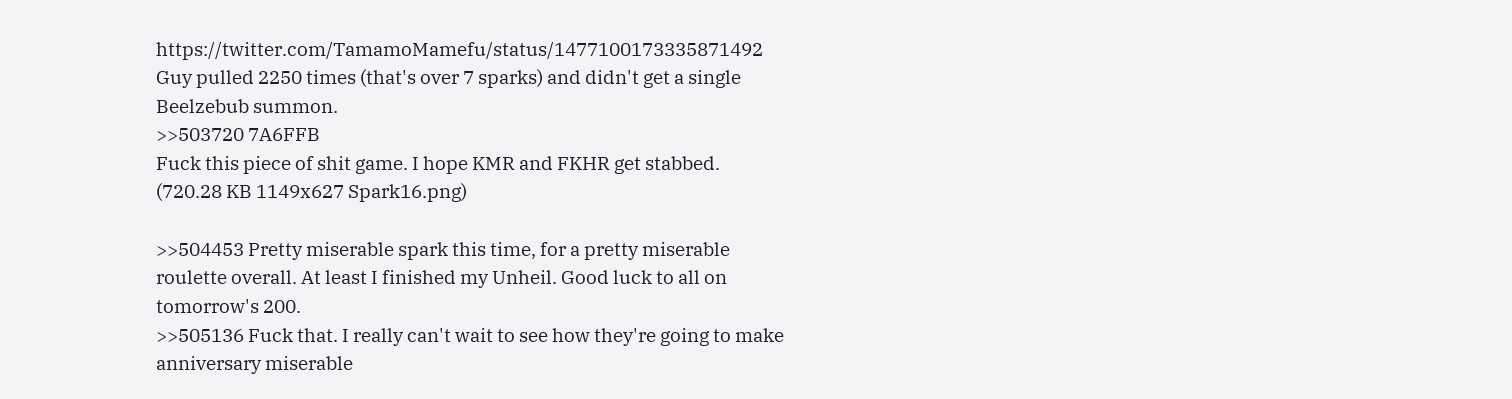https://twitter.com/TamamoMamefu/status/1477100173335871492 Guy pulled 2250 times (that's over 7 sparks) and didn't get a single Beelzebub summon.
>>503720 7A6FFB
Fuck this piece of shit game. I hope KMR and FKHR get stabbed.
(720.28 KB 1149x627 Spark16.png)

>>504453 Pretty miserable spark this time, for a pretty miserable roulette overall. At least I finished my Unheil. Good luck to all on tomorrow's 200.
>>505136 Fuck that. I really can't wait to see how they're going to make anniversary miserable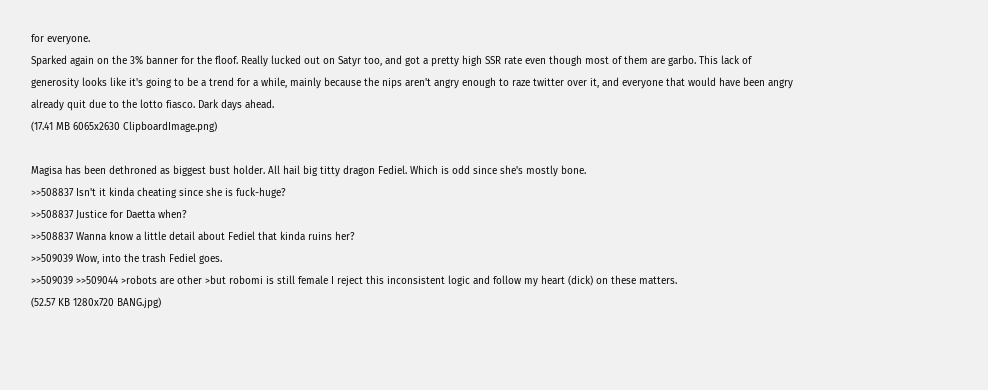for everyone.
Sparked again on the 3% banner for the floof. Really lucked out on Satyr too, and got a pretty high SSR rate even though most of them are garbo. This lack of generosity looks like it's going to be a trend for a while, mainly because the nips aren't angry enough to raze twitter over it, and everyone that would have been angry already quit due to the lotto fiasco. Dark days ahead.
(17.41 MB 6065x2630 ClipboardImage.png)

Magisa has been dethroned as biggest bust holder. All hail big titty dragon Fediel. Which is odd since she's mostly bone.
>>508837 Isn't it kinda cheating since she is fuck-huge?
>>508837 Justice for Daetta when?
>>508837 Wanna know a little detail about Fediel that kinda ruins her?
>>509039 Wow, into the trash Fediel goes.
>>509039 >>509044 >robots are other >but robomi is still female I reject this inconsistent logic and follow my heart (dick) on these matters.
(52.57 KB 1280x720 BANG.jpg)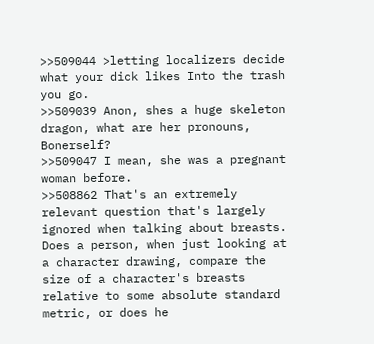>>509044 >letting localizers decide what your dick likes Into the trash you go.
>>509039 Anon, shes a huge skeleton dragon, what are her pronouns, Bonerself?
>>509047 I mean, she was a pregnant woman before.
>>508862 That's an extremely relevant question that's largely ignored when talking about breasts. Does a person, when just looking at a character drawing, compare the size of a character's breasts relative to some absolute standard metric, or does he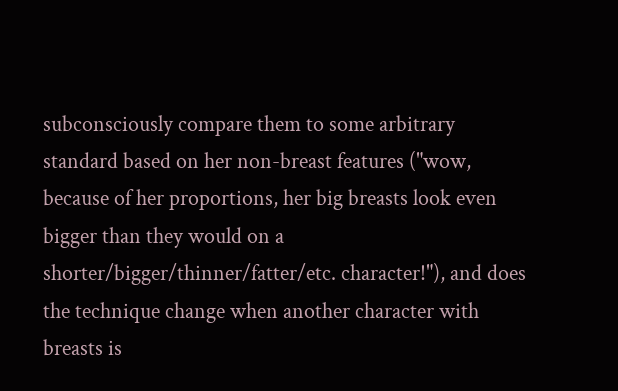subconsciously compare them to some arbitrary standard based on her non-breast features ("wow, because of her proportions, her big breasts look even bigger than they would on a shorter/bigger/thinner/fatter/etc. character!"), and does the technique change when another character with breasts is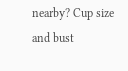nearby? Cup size and bust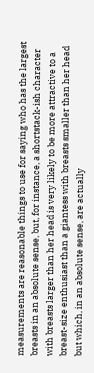measurements are reasonable things to use for saying who has the largest breasts in an absolute sense, but, for instance, a shortstack-ish character with breasts larger than her head is very likely to be more attractive to a breast-size enthusiast than a giantess with breasts smaller than her head but which, in an absolute sense, are actually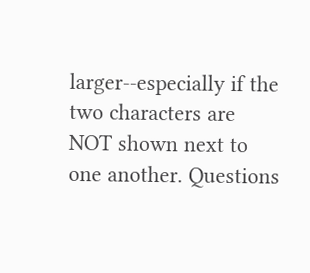larger--especially if the two characters are NOT shown next to one another. Questions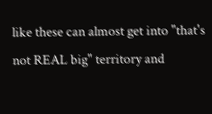like these can almost get into "that's not REAL big" territory and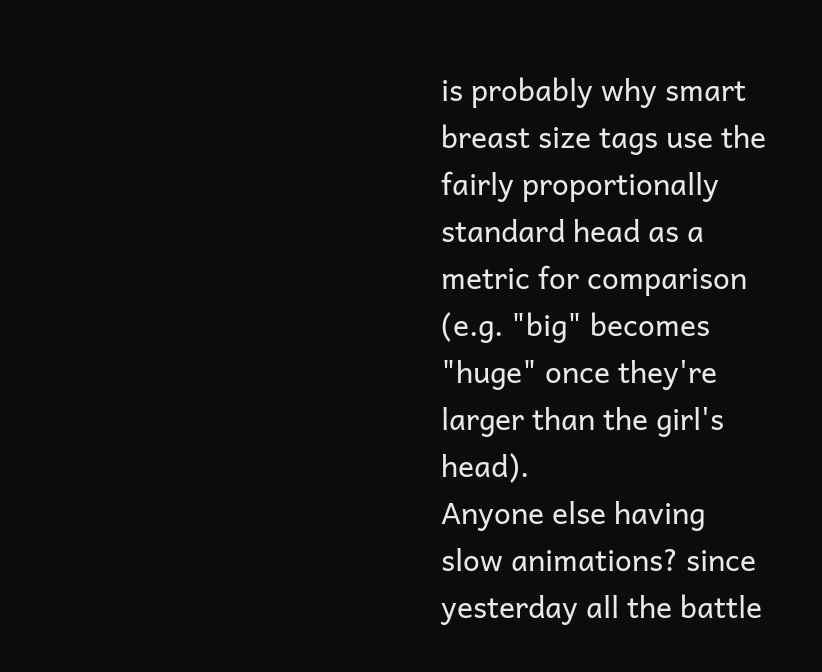is probably why smart breast size tags use the fairly proportionally standard head as a metric for comparison (e.g. "big" becomes "huge" once they're larger than the girl's head).
Anyone else having slow animations? since yesterday all the battle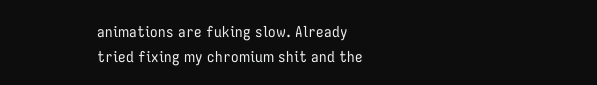animations are fuking slow. Already tried fixing my chromium shit and the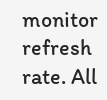monitor refresh rate. All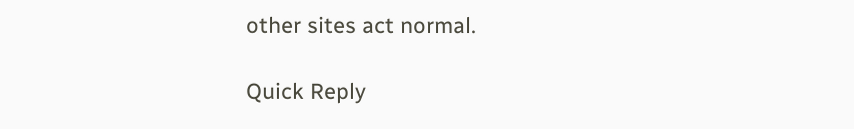other sites act normal.

Quick Reply